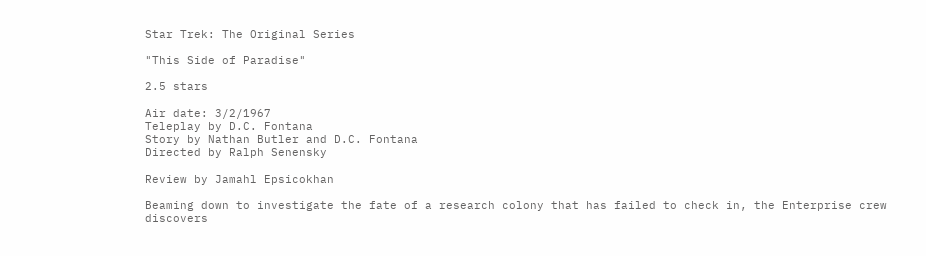Star Trek: The Original Series

"This Side of Paradise"

2.5 stars

Air date: 3/2/1967
Teleplay by D.C. Fontana
Story by Nathan Butler and D.C. Fontana
Directed by Ralph Senensky

Review by Jamahl Epsicokhan

Beaming down to investigate the fate of a research colony that has failed to check in, the Enterprise crew discovers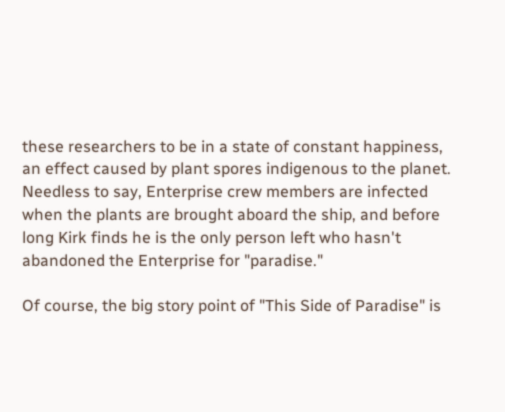these researchers to be in a state of constant happiness, an effect caused by plant spores indigenous to the planet. Needless to say, Enterprise crew members are infected when the plants are brought aboard the ship, and before long Kirk finds he is the only person left who hasn't abandoned the Enterprise for "paradise."

Of course, the big story point of "This Side of Paradise" is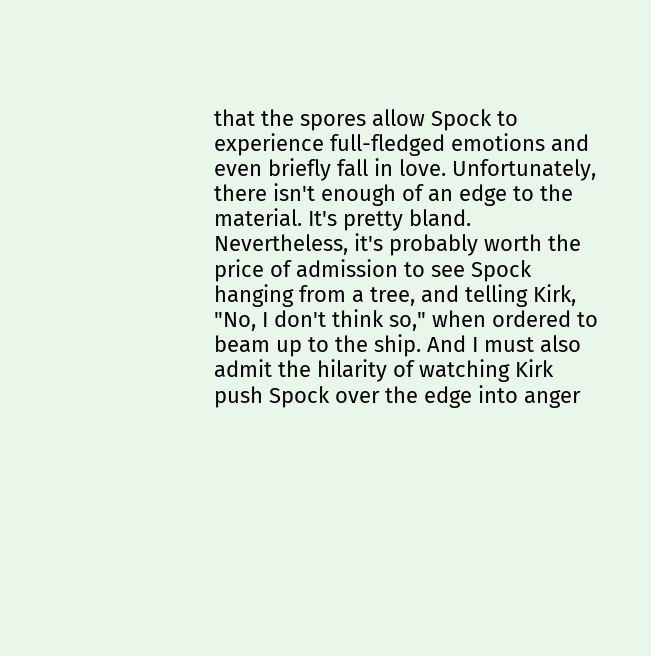that the spores allow Spock to experience full-fledged emotions and even briefly fall in love. Unfortunately, there isn't enough of an edge to the material. It's pretty bland. Nevertheless, it's probably worth the price of admission to see Spock hanging from a tree, and telling Kirk, "No, I don't think so," when ordered to beam up to the ship. And I must also admit the hilarity of watching Kirk push Spock over the edge into anger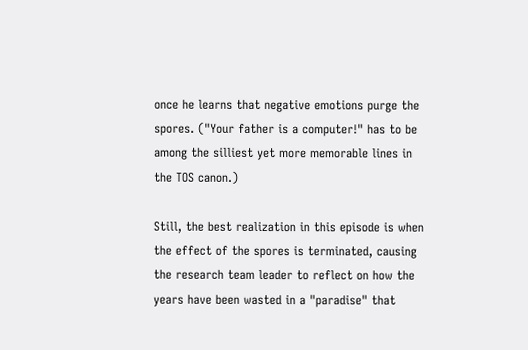once he learns that negative emotions purge the spores. ("Your father is a computer!" has to be among the silliest yet more memorable lines in the TOS canon.)

Still, the best realization in this episode is when the effect of the spores is terminated, causing the research team leader to reflect on how the years have been wasted in a "paradise" that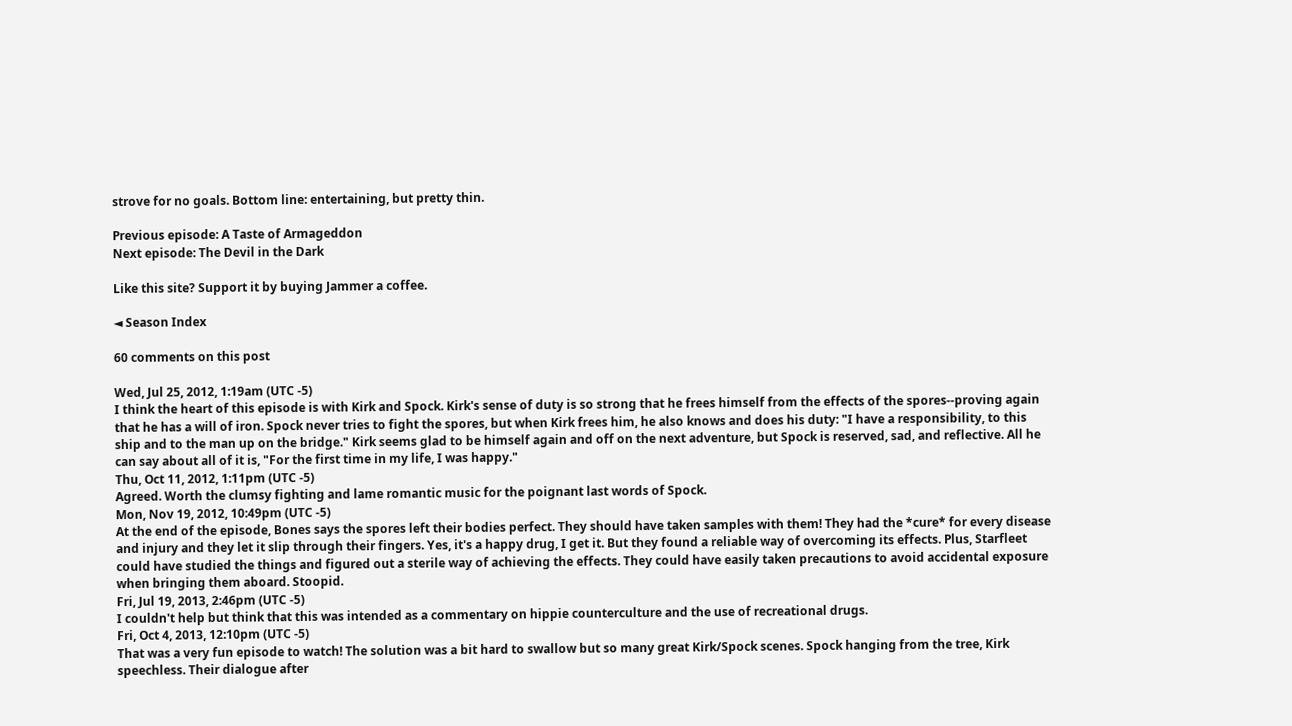strove for no goals. Bottom line: entertaining, but pretty thin.

Previous episode: A Taste of Armageddon
Next episode: The Devil in the Dark

Like this site? Support it by buying Jammer a coffee.

◄ Season Index

60 comments on this post

Wed, Jul 25, 2012, 1:19am (UTC -5)
I think the heart of this episode is with Kirk and Spock. Kirk's sense of duty is so strong that he frees himself from the effects of the spores--proving again that he has a will of iron. Spock never tries to fight the spores, but when Kirk frees him, he also knows and does his duty: "I have a responsibility, to this ship and to the man up on the bridge." Kirk seems glad to be himself again and off on the next adventure, but Spock is reserved, sad, and reflective. All he can say about all of it is, "For the first time in my life, I was happy."
Thu, Oct 11, 2012, 1:11pm (UTC -5)
Agreed. Worth the clumsy fighting and lame romantic music for the poignant last words of Spock.
Mon, Nov 19, 2012, 10:49pm (UTC -5)
At the end of the episode, Bones says the spores left their bodies perfect. They should have taken samples with them! They had the *cure* for every disease and injury and they let it slip through their fingers. Yes, it's a happy drug, I get it. But they found a reliable way of overcoming its effects. Plus, Starfleet could have studied the things and figured out a sterile way of achieving the effects. They could have easily taken precautions to avoid accidental exposure when bringing them aboard. Stoopid.
Fri, Jul 19, 2013, 2:46pm (UTC -5)
I couldn't help but think that this was intended as a commentary on hippie counterculture and the use of recreational drugs.
Fri, Oct 4, 2013, 12:10pm (UTC -5)
That was a very fun episode to watch! The solution was a bit hard to swallow but so many great Kirk/Spock scenes. Spock hanging from the tree, Kirk speechless. Their dialogue after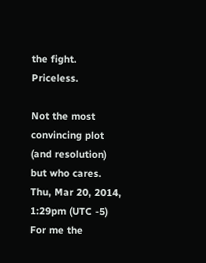the fight. Priceless.

Not the most convincing plot (and resolution) but who cares.
Thu, Mar 20, 2014, 1:29pm (UTC -5)
For me the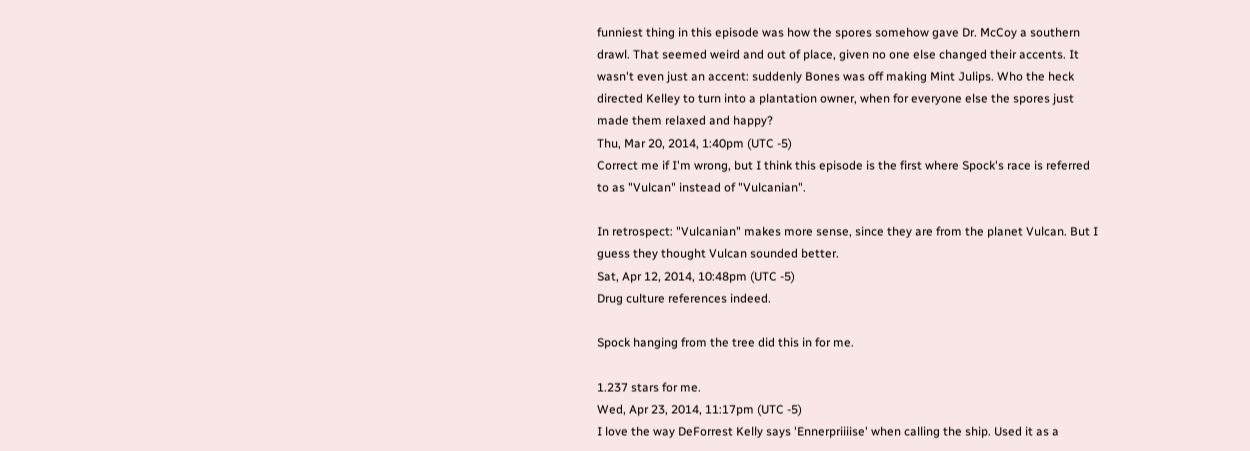funniest thing in this episode was how the spores somehow gave Dr. McCoy a southern drawl. That seemed weird and out of place, given no one else changed their accents. It wasn't even just an accent: suddenly Bones was off making Mint Julips. Who the heck directed Kelley to turn into a plantation owner, when for everyone else the spores just made them relaxed and happy?
Thu, Mar 20, 2014, 1:40pm (UTC -5)
Correct me if I'm wrong, but I think this episode is the first where Spock's race is referred to as "Vulcan" instead of "Vulcanian".

In retrospect: "Vulcanian" makes more sense, since they are from the planet Vulcan. But I guess they thought Vulcan sounded better.
Sat, Apr 12, 2014, 10:48pm (UTC -5)
Drug culture references indeed.

Spock hanging from the tree did this in for me.

1.237 stars for me.
Wed, Apr 23, 2014, 11:17pm (UTC -5)
I love the way DeForrest Kelly says 'Ennerpriiiise' when calling the ship. Used it as a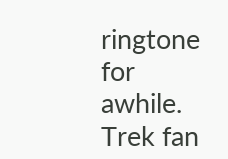ringtone for awhile.
Trek fan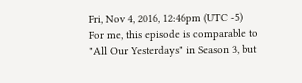Fri, Nov 4, 2016, 12:46pm (UTC -5)
For me, this episode is comparable to "All Our Yesterdays" in Season 3, but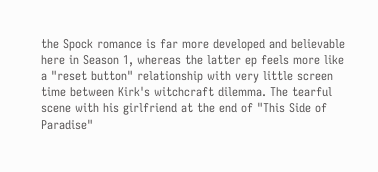the Spock romance is far more developed and believable here in Season 1, whereas the latter ep feels more like a "reset button" relationship with very little screen time between Kirk's witchcraft dilemma. The tearful scene with his girlfriend at the end of "This Side of Paradise"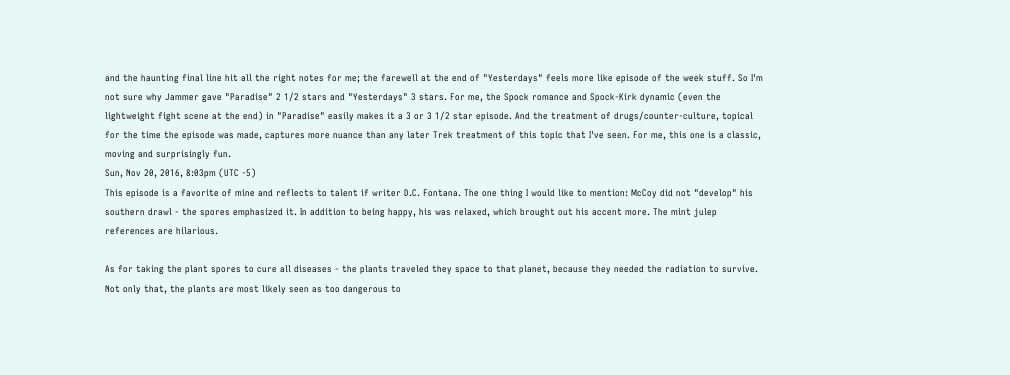and the haunting final line hit all the right notes for me; the farewell at the end of "Yesterdays" feels more like episode of the week stuff. So I'm not sure why Jammer gave "Paradise" 2 1/2 stars and "Yesterdays" 3 stars. For me, the Spock romance and Spock-Kirk dynamic (even the lightweight fight scene at the end) in "Paradise" easily makes it a 3 or 3 1/2 star episode. And the treatment of drugs/counter-culture, topical for the time the episode was made, captures more nuance than any later Trek treatment of this topic that I've seen. For me, this one is a classic, moving and surprisingly fun.
Sun, Nov 20, 2016, 8:03pm (UTC -5)
This episode is a favorite of mine and reflects to talent if writer D.C. Fontana. The one thing I would like to mention: McCoy did not "develop" his southern drawl - the spores emphasized it. In addition to being happy, his was relaxed, which brought out his accent more. The mint julep references are hilarious.

As for taking the plant spores to cure all diseases - the plants traveled they space to that planet, because they needed the radiation to survive. Not only that, the plants are most likely seen as too dangerous to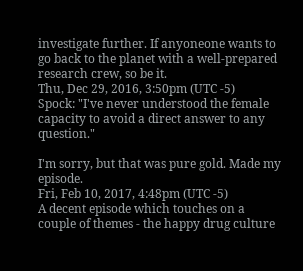investigate further. If anyoneone wants to go back to the planet with a well-prepared research crew, so be it.
Thu, Dec 29, 2016, 3:50pm (UTC -5)
Spock: "I've never understood the female capacity to avoid a direct answer to any question."

I'm sorry, but that was pure gold. Made my episode.
Fri, Feb 10, 2017, 4:48pm (UTC -5)
A decent episode which touches on a couple of themes - the happy drug culture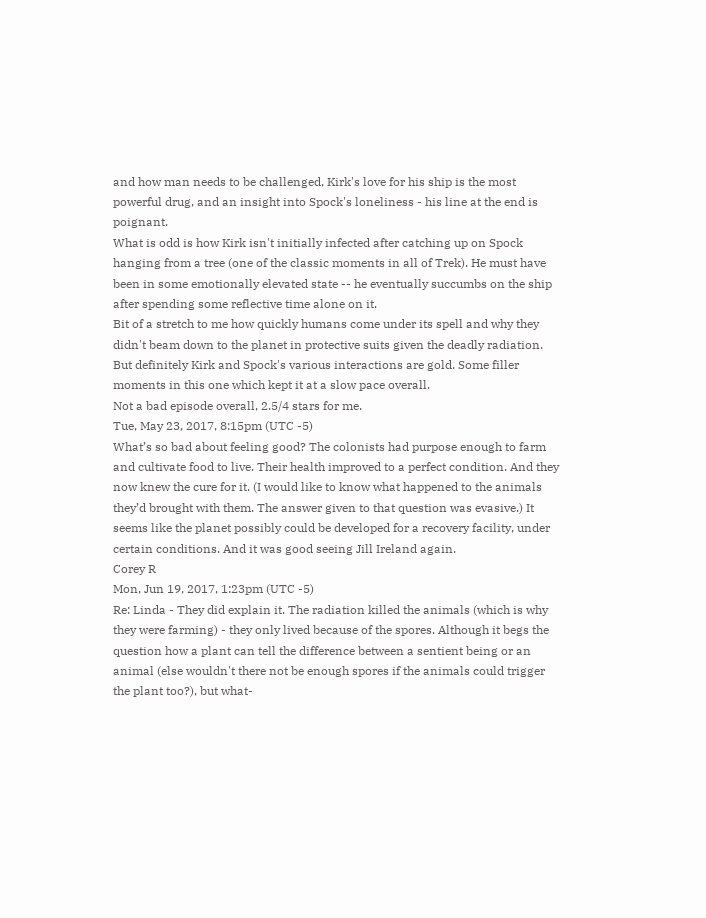and how man needs to be challenged, Kirk's love for his ship is the most powerful drug, and an insight into Spock's loneliness - his line at the end is poignant.
What is odd is how Kirk isn't initially infected after catching up on Spock hanging from a tree (one of the classic moments in all of Trek). He must have been in some emotionally elevated state -- he eventually succumbs on the ship after spending some reflective time alone on it.
Bit of a stretch to me how quickly humans come under its spell and why they didn't beam down to the planet in protective suits given the deadly radiation.
But definitely Kirk and Spock's various interactions are gold. Some filler moments in this one which kept it at a slow pace overall.
Not a bad episode overall, 2.5/4 stars for me.
Tue, May 23, 2017, 8:15pm (UTC -5)
What’s so bad about feeling good? The colonists had purpose enough to farm and cultivate food to live. Their health improved to a perfect condition. And they now knew the cure for it. (I would like to know what happened to the animals they’d brought with them. The answer given to that question was evasive.) It seems like the planet possibly could be developed for a recovery facility, under certain conditions. And it was good seeing Jill Ireland again.
Corey R
Mon, Jun 19, 2017, 1:23pm (UTC -5)
Re: Linda - They did explain it. The radiation killed the animals (which is why they were farming) - they only lived because of the spores. Although it begs the question how a plant can tell the difference between a sentient being or an animal (else wouldn't there not be enough spores if the animals could trigger the plant too?), but what-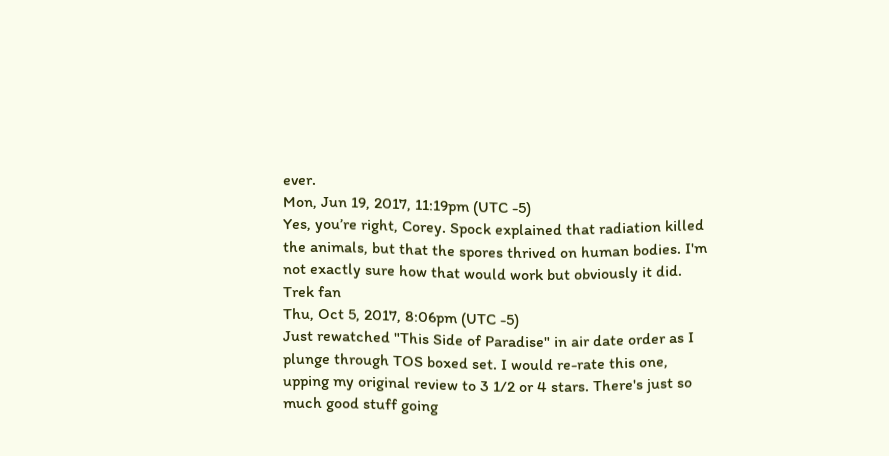ever.
Mon, Jun 19, 2017, 11:19pm (UTC -5)
Yes, you’re right, Corey. Spock explained that radiation killed the animals, but that the spores thrived on human bodies. I'm not exactly sure how that would work but obviously it did.
Trek fan
Thu, Oct 5, 2017, 8:06pm (UTC -5)
Just rewatched "This Side of Paradise" in air date order as I plunge through TOS boxed set. I would re-rate this one, upping my original review to 3 1/2 or 4 stars. There's just so much good stuff going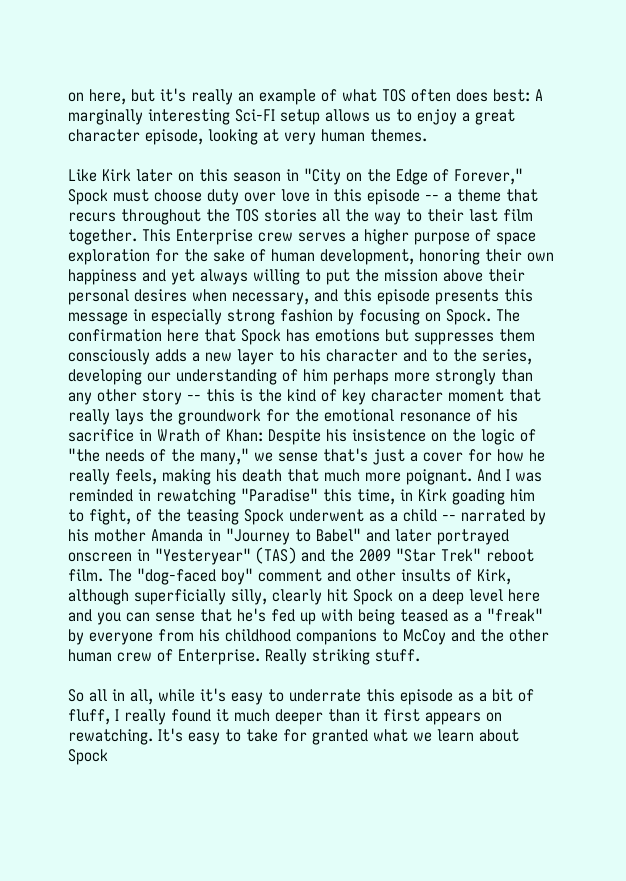on here, but it's really an example of what TOS often does best: A marginally interesting Sci-FI setup allows us to enjoy a great character episode, looking at very human themes.

Like Kirk later on this season in "City on the Edge of Forever," Spock must choose duty over love in this episode -- a theme that recurs throughout the TOS stories all the way to their last film together. This Enterprise crew serves a higher purpose of space exploration for the sake of human development, honoring their own happiness and yet always willing to put the mission above their personal desires when necessary, and this episode presents this message in especially strong fashion by focusing on Spock. The confirmation here that Spock has emotions but suppresses them consciously adds a new layer to his character and to the series, developing our understanding of him perhaps more strongly than any other story -- this is the kind of key character moment that really lays the groundwork for the emotional resonance of his sacrifice in Wrath of Khan: Despite his insistence on the logic of "the needs of the many," we sense that's just a cover for how he really feels, making his death that much more poignant. And I was reminded in rewatching "Paradise" this time, in Kirk goading him to fight, of the teasing Spock underwent as a child -- narrated by his mother Amanda in "Journey to Babel" and later portrayed onscreen in "Yesteryear" (TAS) and the 2009 "Star Trek" reboot film. The "dog-faced boy" comment and other insults of Kirk, although superficially silly, clearly hit Spock on a deep level here and you can sense that he's fed up with being teased as a "freak" by everyone from his childhood companions to McCoy and the other human crew of Enterprise. Really striking stuff.

So all in all, while it's easy to underrate this episode as a bit of fluff, I really found it much deeper than it first appears on rewatching. It's easy to take for granted what we learn about Spock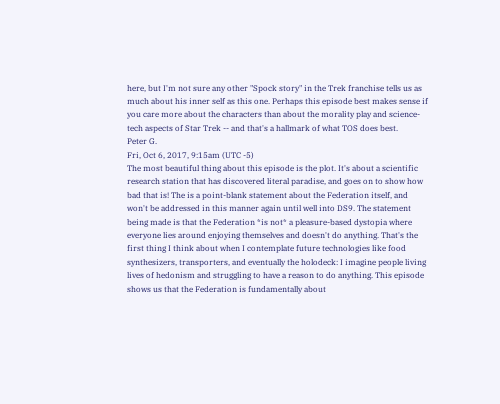here, but I'm not sure any other "Spock story" in the Trek franchise tells us as much about his inner self as this one. Perhaps this episode best makes sense if you care more about the characters than about the morality play and science-tech aspects of Star Trek -- and that's a hallmark of what TOS does best.
Peter G.
Fri, Oct 6, 2017, 9:15am (UTC -5)
The most beautiful thing about this episode is the plot. It's about a scientific research station that has discovered literal paradise, and goes on to show how bad that is! The is a point-blank statement about the Federation itself, and won't be addressed in this manner again until well into DS9. The statement being made is that the Federation *is not* a pleasure-based dystopia where everyone lies around enjoying themselves and doesn't do anything. That's the first thing I think about when I contemplate future technologies like food synthesizers, transporters, and eventually the holodeck: I imagine people living lives of hedonism and struggling to have a reason to do anything. This episode shows us that the Federation is fundamentally about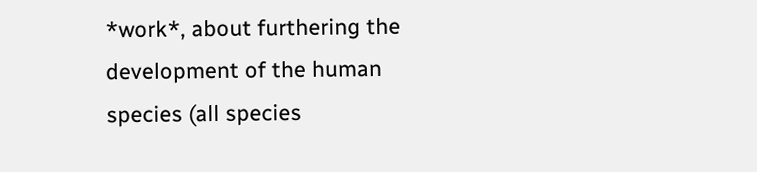*work*, about furthering the development of the human species (all species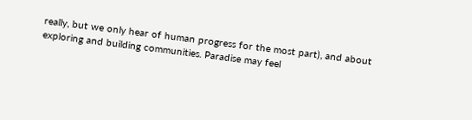really, but we only hear of human progress for the most part), and about exploring and building communities. Paradise may feel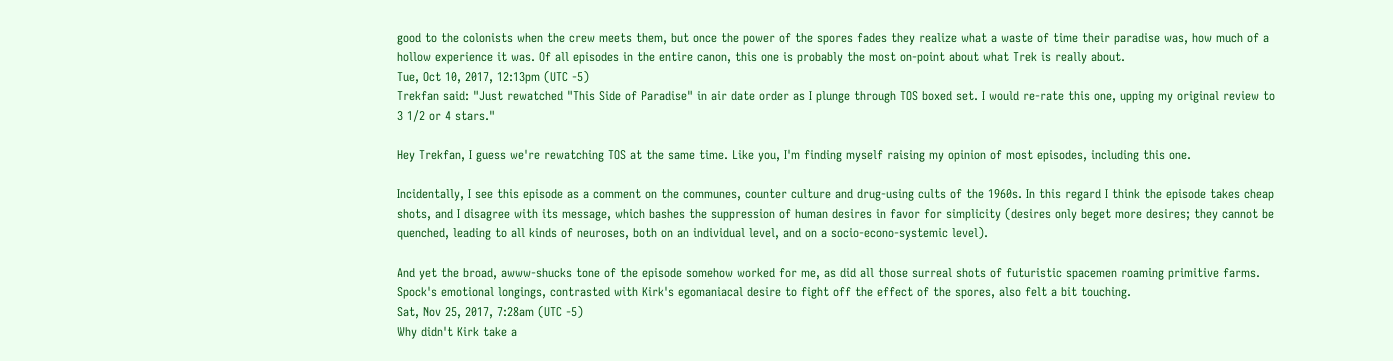good to the colonists when the crew meets them, but once the power of the spores fades they realize what a waste of time their paradise was, how much of a hollow experience it was. Of all episodes in the entire canon, this one is probably the most on-point about what Trek is really about.
Tue, Oct 10, 2017, 12:13pm (UTC -5)
Trekfan said: "Just rewatched "This Side of Paradise" in air date order as I plunge through TOS boxed set. I would re-rate this one, upping my original review to 3 1/2 or 4 stars."

Hey Trekfan, I guess we're rewatching TOS at the same time. Like you, I'm finding myself raising my opinion of most episodes, including this one.

Incidentally, I see this episode as a comment on the communes, counter culture and drug-using cults of the 1960s. In this regard I think the episode takes cheap shots, and I disagree with its message, which bashes the suppression of human desires in favor for simplicity (desires only beget more desires; they cannot be quenched, leading to all kinds of neuroses, both on an individual level, and on a socio-econo-systemic level).

And yet the broad, awww-shucks tone of the episode somehow worked for me, as did all those surreal shots of futuristic spacemen roaming primitive farms. Spock's emotional longings, contrasted with Kirk's egomaniacal desire to fight off the effect of the spores, also felt a bit touching.
Sat, Nov 25, 2017, 7:28am (UTC -5)
Why didn't Kirk take a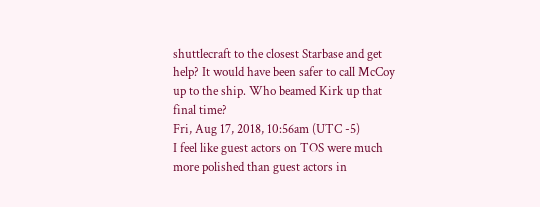shuttlecraft to the closest Starbase and get help? It would have been safer to call McCoy up to the ship. Who beamed Kirk up that final time?
Fri, Aug 17, 2018, 10:56am (UTC -5)
I feel like guest actors on TOS were much more polished than guest actors in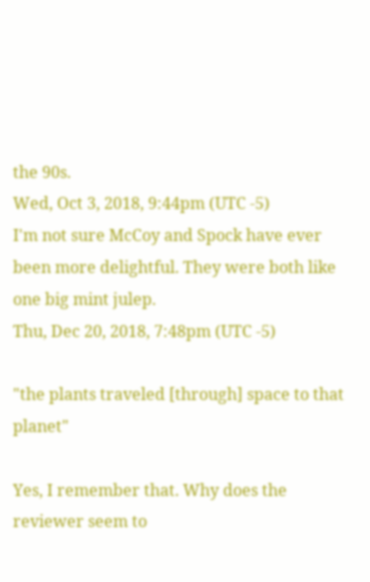the 90s.
Wed, Oct 3, 2018, 9:44pm (UTC -5)
I'm not sure McCoy and Spock have ever been more delightful. They were both like one big mint julep.
Thu, Dec 20, 2018, 7:48pm (UTC -5)

"the plants traveled [through] space to that planet"

Yes, I remember that. Why does the reviewer seem to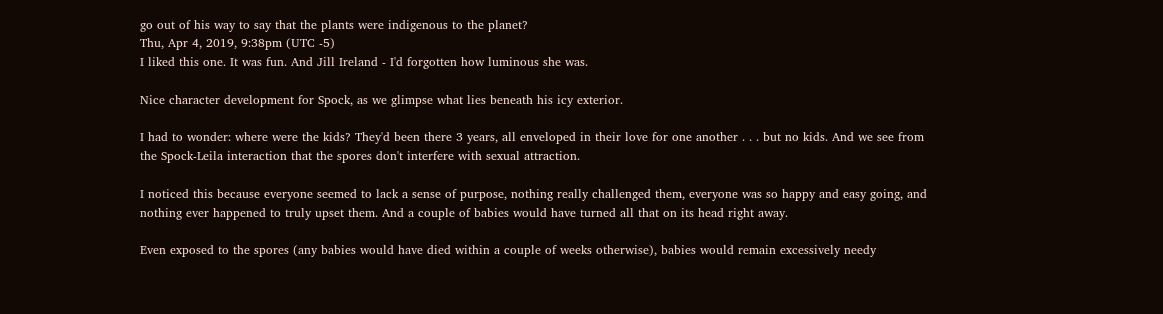go out of his way to say that the plants were indigenous to the planet?
Thu, Apr 4, 2019, 9:38pm (UTC -5)
I liked this one. It was fun. And Jill Ireland - I'd forgotten how luminous she was.

Nice character development for Spock, as we glimpse what lies beneath his icy exterior.

I had to wonder: where were the kids? They'd been there 3 years, all enveloped in their love for one another . . . but no kids. And we see from the Spock-Leila interaction that the spores don't interfere with sexual attraction.

I noticed this because everyone seemed to lack a sense of purpose, nothing really challenged them, everyone was so happy and easy going, and nothing ever happened to truly upset them. And a couple of babies would have turned all that on its head right away.

Even exposed to the spores (any babies would have died within a couple of weeks otherwise), babies would remain excessively needy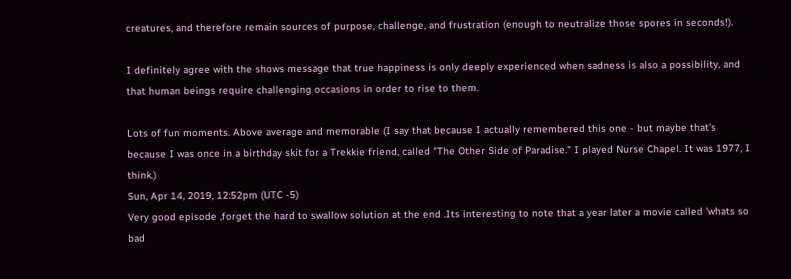creatures, and therefore remain sources of purpose, challenge, and frustration (enough to neutralize those spores in seconds!).

I definitely agree with the shows message that true happiness is only deeply experienced when sadness is also a possibility, and that human beings require challenging occasions in order to rise to them.

Lots of fun moments. Above average and memorable (I say that because I actually remembered this one - but maybe that's because I was once in a birthday skit for a Trekkie friend, called "The Other Side of Paradise." I played Nurse Chapel. It was 1977, I think.)
Sun, Apr 14, 2019, 12:52pm (UTC -5)
Very good episode ,forget the hard to swallow solution at the end .Its interesting to note that a year later a movie called 'whats so bad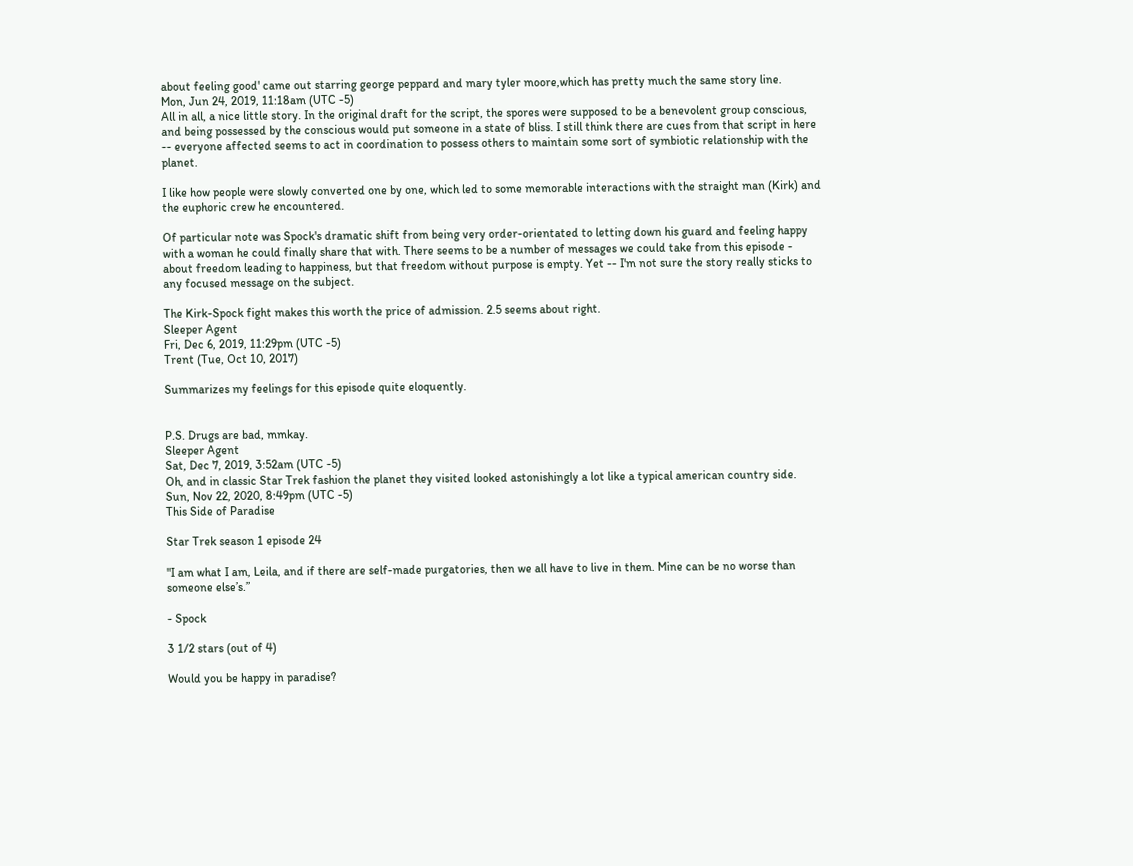about feeling good' came out starring george peppard and mary tyler moore,which has pretty much the same story line.
Mon, Jun 24, 2019, 11:18am (UTC -5)
All in all, a nice little story. In the original draft for the script, the spores were supposed to be a benevolent group conscious, and being possessed by the conscious would put someone in a state of bliss. I still think there are cues from that script in here -- everyone affected seems to act in coordination to possess others to maintain some sort of symbiotic relationship with the planet.

I like how people were slowly converted one by one, which led to some memorable interactions with the straight man (Kirk) and the euphoric crew he encountered.

Of particular note was Spock's dramatic shift from being very order-orientated to letting down his guard and feeling happy with a woman he could finally share that with. There seems to be a number of messages we could take from this episode - about freedom leading to happiness, but that freedom without purpose is empty. Yet -- I'm not sure the story really sticks to any focused message on the subject.

The Kirk-Spock fight makes this worth the price of admission. 2.5 seems about right.
Sleeper Agent
Fri, Dec 6, 2019, 11:29pm (UTC -5)
Trent (Tue, Oct 10, 2017)

Summarizes my feelings for this episode quite eloquently.


P.S. Drugs are bad, mmkay.
Sleeper Agent
Sat, Dec 7, 2019, 3:52am (UTC -5)
Oh, and in classic Star Trek fashion the planet they visited looked astonishingly a lot like a typical american country side.
Sun, Nov 22, 2020, 8:49pm (UTC -5)
This Side of Paradise

Star Trek season 1 episode 24

"I am what I am, Leila, and if there are self-made purgatories, then we all have to live in them. Mine can be no worse than someone else’s.”

- Spock

3 1/2 stars (out of 4)

Would you be happy in paradise?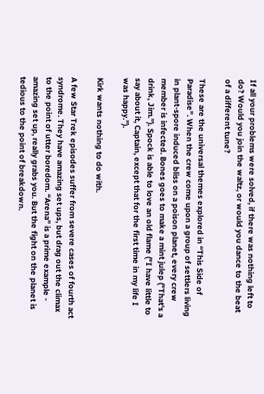If all your problems were solved, if there was nothing left to do? Would you join the waltz, or would you dance to the beat of a different tune?

These are the universal themes explored in “This Side of Paradise”. When the crew come upon a group of settlers living in plant-spore induced bliss on a poison planet, every crew member is infected. Bones goes to make a mint julep ("That's a drink, Jim.”). Spock is able to love an old flame ("I have little to say about it, Captain, except that for the first time in my life I was happy.”).

Kirk wants nothing to do with.

A few Star Trek episodes suffer from severe cases of fourth act syndrome. They have amazing set ups, but drag out the climax to the point of utter boredom. “Arena” is a prime example - amazing set up, really grabs you. But the fight on the planet is tedious to the point of breakdown.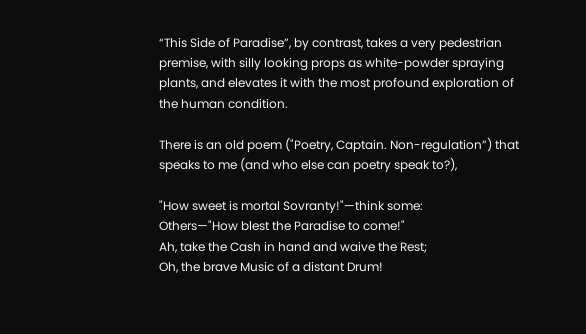“This Side of Paradise”, by contrast, takes a very pedestrian premise, with silly looking props as white-powder spraying plants, and elevates it with the most profound exploration of the human condition.

There is an old poem ("Poetry, Captain. Non-regulation”) that speaks to me (and who else can poetry speak to?),

"How sweet is mortal Sovranty!"—think some:
Others—"How blest the Paradise to come!"
Ah, take the Cash in hand and waive the Rest;
Oh, the brave Music of a distant Drum!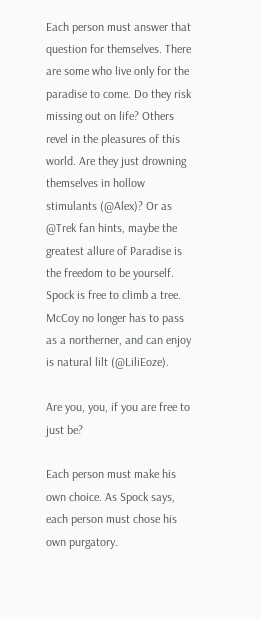Each person must answer that question for themselves. There are some who live only for the paradise to come. Do they risk missing out on life? Others revel in the pleasures of this world. Are they just drowning themselves in hollow stimulants (@Alex)? Or as @Trek fan hints, maybe the greatest allure of Paradise is the freedom to be yourself. Spock is free to climb a tree. McCoy no longer has to pass as a northerner, and can enjoy is natural lilt (@LiliEoze).

Are you, you, if you are free to just be?

Each person must make his own choice. As Spock says, each person must chose his own purgatory.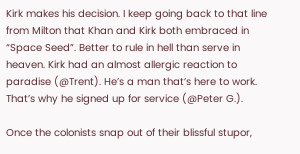Kirk makes his decision. I keep going back to that line from Milton that Khan and Kirk both embraced in “Space Seed”. Better to rule in hell than serve in heaven. Kirk had an almost allergic reaction to paradise (@Trent). He’s a man that’s here to work. That’s why he signed up for service (@Peter G.).

Once the colonists snap out of their blissful stupor,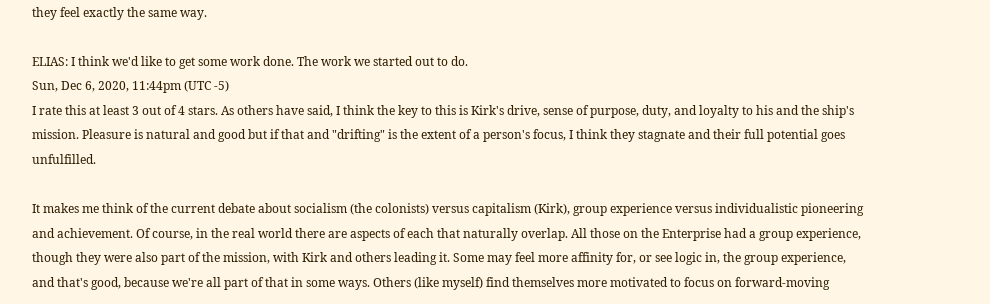they feel exactly the same way.

ELIAS: I think we'd like to get some work done. The work we started out to do.
Sun, Dec 6, 2020, 11:44pm (UTC -5)
I rate this at least 3 out of 4 stars. As others have said, I think the key to this is Kirk's drive, sense of purpose, duty, and loyalty to his and the ship's mission. Pleasure is natural and good but if that and "drifting" is the extent of a person's focus, I think they stagnate and their full potential goes unfulfilled.

It makes me think of the current debate about socialism (the colonists) versus capitalism (Kirk), group experience versus individualistic pioneering and achievement. Of course, in the real world there are aspects of each that naturally overlap. All those on the Enterprise had a group experience, though they were also part of the mission, with Kirk and others leading it. Some may feel more affinity for, or see logic in, the group experience, and that's good, because we're all part of that in some ways. Others (like myself) find themselves more motivated to focus on forward-moving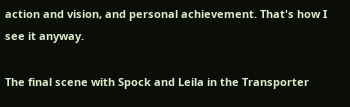action and vision, and personal achievement. That's how I see it anyway.

The final scene with Spock and Leila in the Transporter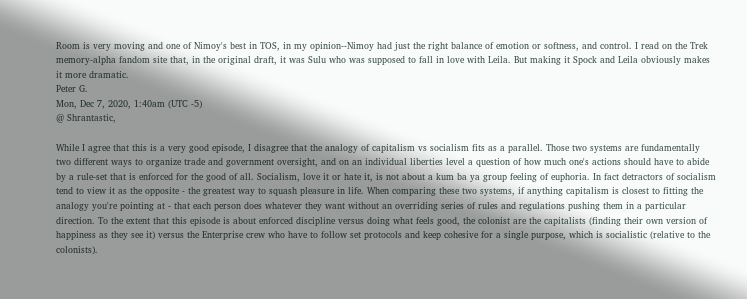Room is very moving and one of Nimoy's best in TOS, in my opinion--Nimoy had just the right balance of emotion or softness, and control. I read on the Trek memory-alpha fandom site that, in the original draft, it was Sulu who was supposed to fall in love with Leila. But making it Spock and Leila obviously makes it more dramatic.
Peter G.
Mon, Dec 7, 2020, 1:40am (UTC -5)
@ Shrantastic,

While I agree that this is a very good episode, I disagree that the analogy of capitalism vs socialism fits as a parallel. Those two systems are fundamentally two different ways to organize trade and government oversight, and on an individual liberties level a question of how much one's actions should have to abide by a rule-set that is enforced for the good of all. Socialism, love it or hate it, is not about a kum ba ya group feeling of euphoria. In fact detractors of socialism tend to view it as the opposite - the greatest way to squash pleasure in life. When comparing these two systems, if anything capitalism is closest to fitting the analogy you're pointing at - that each person does whatever they want without an overriding series of rules and regulations pushing them in a particular direction. To the extent that this episode is about enforced discipline versus doing what feels good, the colonist are the capitalists (finding their own version of happiness as they see it) versus the Enterprise crew who have to follow set protocols and keep cohesive for a single purpose, which is socialistic (relative to the colonists).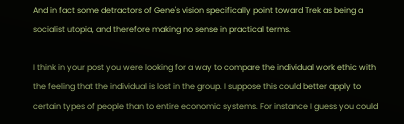And in fact some detractors of Gene's vision specifically point toward Trek as being a socialist utopia, and therefore making no sense in practical terms.

I think in your post you were looking for a way to compare the individual work ethic with the feeling that the individual is lost in the group. I suppose this could better apply to certain types of people than to entire economic systems. For instance I guess you could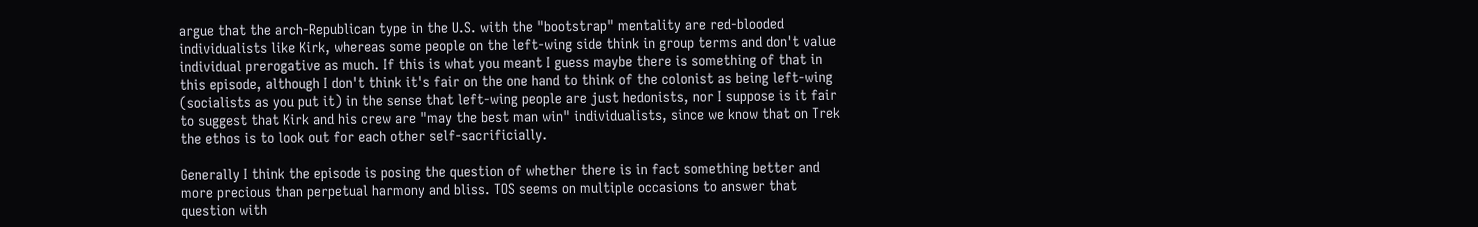argue that the arch-Republican type in the U.S. with the "bootstrap" mentality are red-blooded individualists like Kirk, whereas some people on the left-wing side think in group terms and don't value individual prerogative as much. If this is what you meant I guess maybe there is something of that in this episode, although I don't think it's fair on the one hand to think of the colonist as being left-wing (socialists as you put it) in the sense that left-wing people are just hedonists, nor I suppose is it fair to suggest that Kirk and his crew are "may the best man win" individualists, since we know that on Trek the ethos is to look out for each other self-sacrificially.

Generally I think the episode is posing the question of whether there is in fact something better and more precious than perpetual harmony and bliss. TOS seems on multiple occasions to answer that question with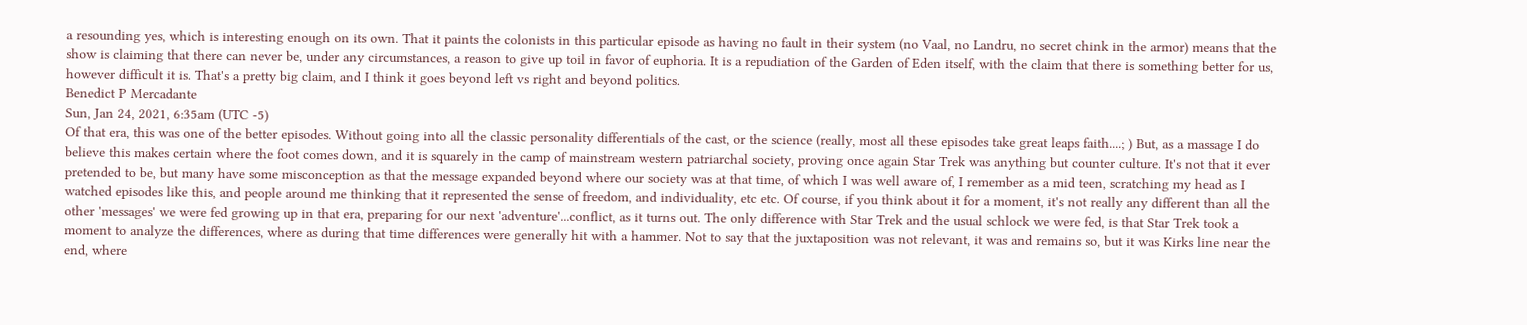a resounding yes, which is interesting enough on its own. That it paints the colonists in this particular episode as having no fault in their system (no Vaal, no Landru, no secret chink in the armor) means that the show is claiming that there can never be, under any circumstances, a reason to give up toil in favor of euphoria. It is a repudiation of the Garden of Eden itself, with the claim that there is something better for us, however difficult it is. That's a pretty big claim, and I think it goes beyond left vs right and beyond politics.
Benedict P Mercadante
Sun, Jan 24, 2021, 6:35am (UTC -5)
Of that era, this was one of the better episodes. Without going into all the classic personality differentials of the cast, or the science (really, most all these episodes take great leaps faith....; ) But, as a massage I do believe this makes certain where the foot comes down, and it is squarely in the camp of mainstream western patriarchal society, proving once again Star Trek was anything but counter culture. It's not that it ever pretended to be, but many have some misconception as that the message expanded beyond where our society was at that time, of which I was well aware of, I remember as a mid teen, scratching my head as I watched episodes like this, and people around me thinking that it represented the sense of freedom, and individuality, etc etc. Of course, if you think about it for a moment, it's not really any different than all the other 'messages' we were fed growing up in that era, preparing for our next 'adventure'...conflict, as it turns out. The only difference with Star Trek and the usual schlock we were fed, is that Star Trek took a moment to analyze the differences, where as during that time differences were generally hit with a hammer. Not to say that the juxtaposition was not relevant, it was and remains so, but it was Kirks line near the end, where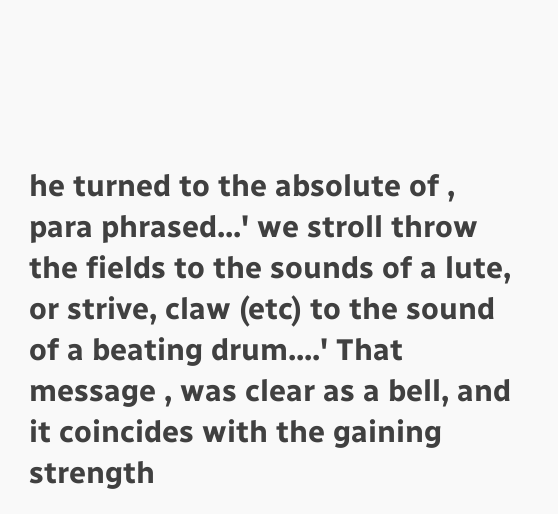he turned to the absolute of , para phrased...' we stroll throw the fields to the sounds of a lute, or strive, claw (etc) to the sound of a beating drum....' That message , was clear as a bell, and it coincides with the gaining strength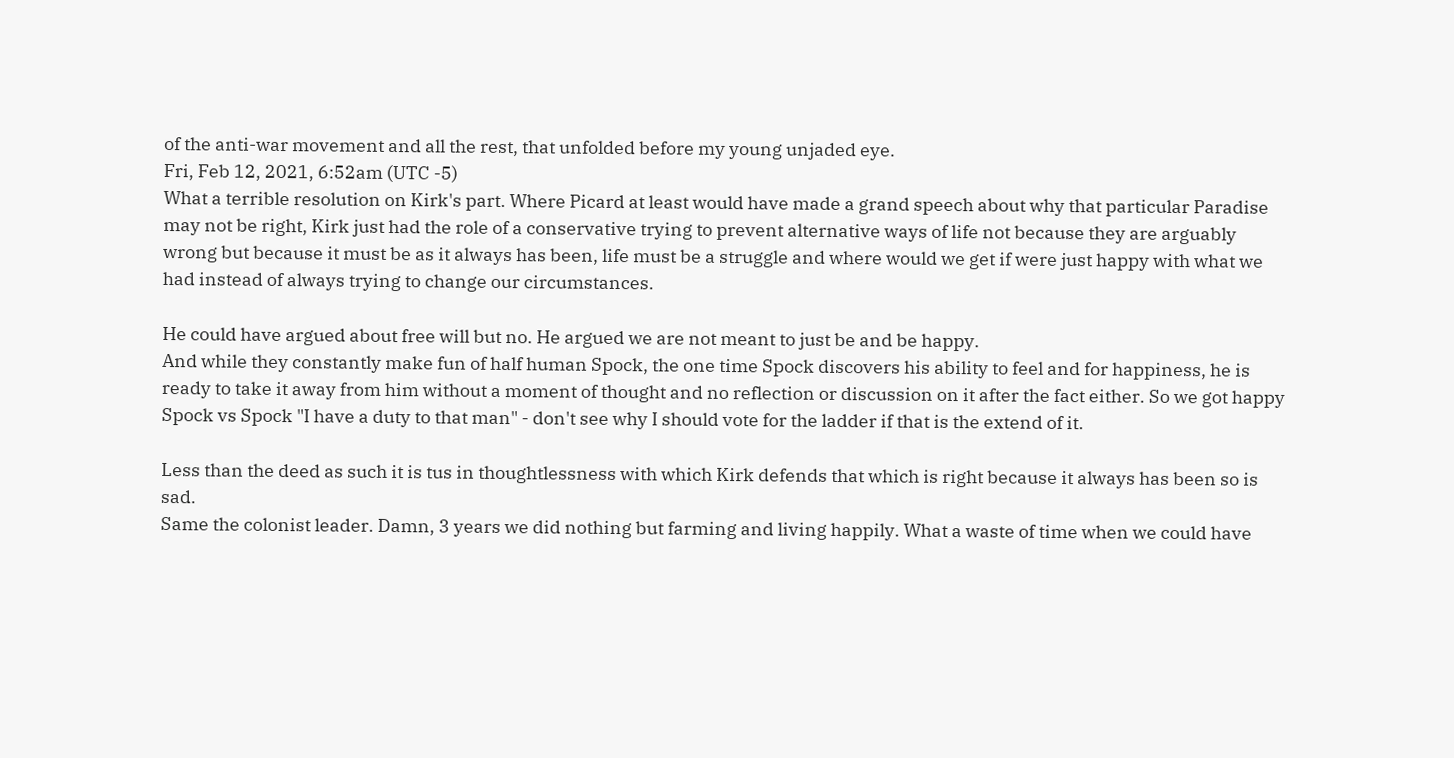of the anti-war movement and all the rest, that unfolded before my young unjaded eye.
Fri, Feb 12, 2021, 6:52am (UTC -5)
What a terrible resolution on Kirk's part. Where Picard at least would have made a grand speech about why that particular Paradise may not be right, Kirk just had the role of a conservative trying to prevent alternative ways of life not because they are arguably wrong but because it must be as it always has been, life must be a struggle and where would we get if were just happy with what we had instead of always trying to change our circumstances.

He could have argued about free will but no. He argued we are not meant to just be and be happy.
And while they constantly make fun of half human Spock, the one time Spock discovers his ability to feel and for happiness, he is ready to take it away from him without a moment of thought and no reflection or discussion on it after the fact either. So we got happy Spock vs Spock "I have a duty to that man" - don't see why I should vote for the ladder if that is the extend of it.

Less than the deed as such it is tus in thoughtlessness with which Kirk defends that which is right because it always has been so is sad.
Same the colonist leader. Damn, 3 years we did nothing but farming and living happily. What a waste of time when we could have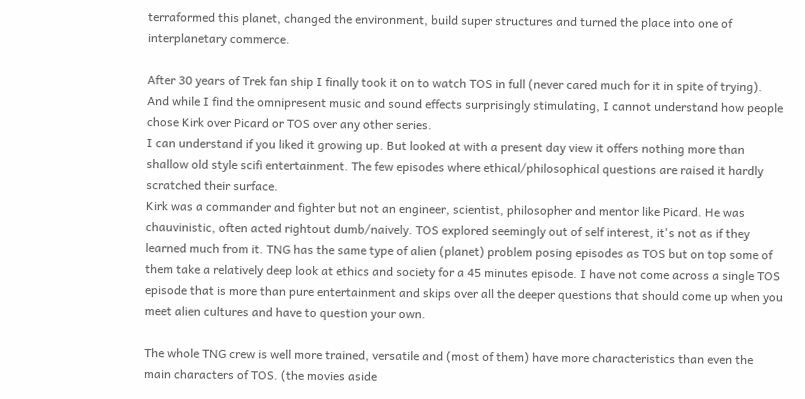terraformed this planet, changed the environment, build super structures and turned the place into one of interplanetary commerce.

After 30 years of Trek fan ship I finally took it on to watch TOS in full (never cared much for it in spite of trying). And while I find the omnipresent music and sound effects surprisingly stimulating, I cannot understand how people chose Kirk over Picard or TOS over any other series.
I can understand if you liked it growing up. But looked at with a present day view it offers nothing more than shallow old style scifi entertainment. The few episodes where ethical/philosophical questions are raised it hardly scratched their surface.
Kirk was a commander and fighter but not an engineer, scientist, philosopher and mentor like Picard. He was chauvinistic, often acted rightout dumb/naively. TOS explored seemingly out of self interest, it's not as if they learned much from it. TNG has the same type of alien (planet) problem posing episodes as TOS but on top some of them take a relatively deep look at ethics and society for a 45 minutes episode. I have not come across a single TOS episode that is more than pure entertainment and skips over all the deeper questions that should come up when you meet alien cultures and have to question your own.

The whole TNG crew is well more trained, versatile and (most of them) have more characteristics than even the main characters of TOS. (the movies aside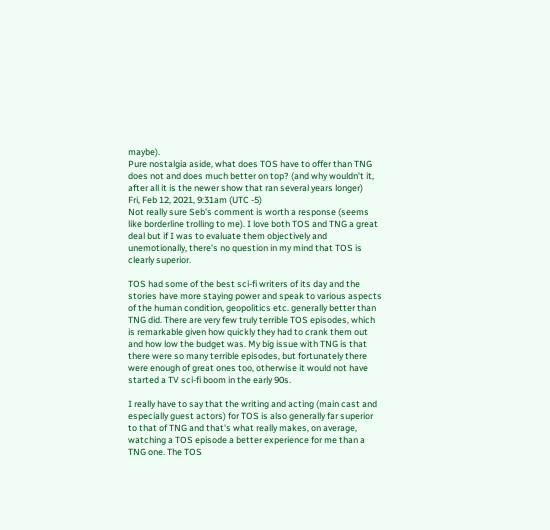maybe).
Pure nostalgia aside, what does TOS have to offer than TNG does not and does much better on top? (and why wouldn't it, after all it is the newer show that ran several years longer)
Fri, Feb 12, 2021, 9:31am (UTC -5)
Not really sure Seb's comment is worth a response (seems like borderline trolling to me). I love both TOS and TNG a great deal but if I was to evaluate them objectively and unemotionally, there's no question in my mind that TOS is clearly superior.

TOS had some of the best sci-fi writers of its day and the stories have more staying power and speak to various aspects of the human condition, geopolitics etc. generally better than TNG did. There are very few truly terrible TOS episodes, which is remarkable given how quickly they had to crank them out and how low the budget was. My big issue with TNG is that there were so many terrible episodes, but fortunately there were enough of great ones too, otherwise it would not have started a TV sci-fi boom in the early 90s.

I really have to say that the writing and acting (main cast and especially guest actors) for TOS is also generally far superior to that of TNG and that's what really makes, on average, watching a TOS episode a better experience for me than a TNG one. The TOS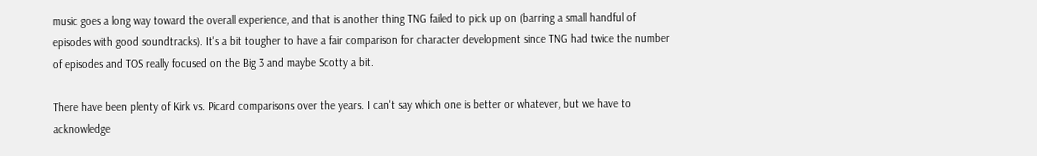music goes a long way toward the overall experience, and that is another thing TNG failed to pick up on (barring a small handful of episodes with good soundtracks). It's a bit tougher to have a fair comparison for character development since TNG had twice the number of episodes and TOS really focused on the Big 3 and maybe Scotty a bit.

There have been plenty of Kirk vs. Picard comparisons over the years. I can't say which one is better or whatever, but we have to acknowledge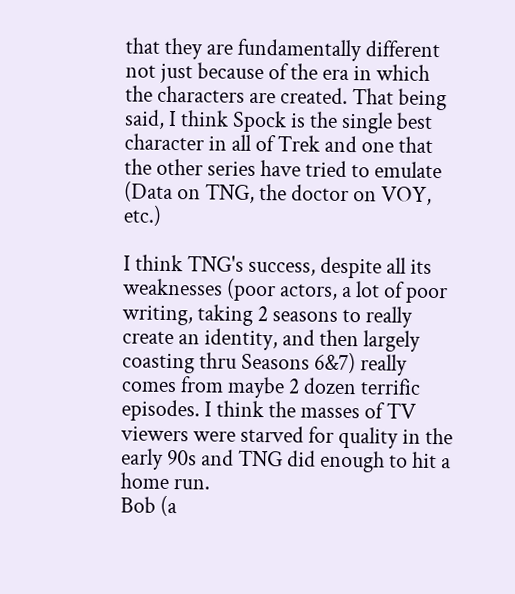that they are fundamentally different not just because of the era in which the characters are created. That being said, I think Spock is the single best character in all of Trek and one that the other series have tried to emulate (Data on TNG, the doctor on VOY, etc.)

I think TNG's success, despite all its weaknesses (poor actors, a lot of poor writing, taking 2 seasons to really create an identity, and then largely coasting thru Seasons 6&7) really comes from maybe 2 dozen terrific episodes. I think the masses of TV viewers were starved for quality in the early 90s and TNG did enough to hit a home run.
Bob (a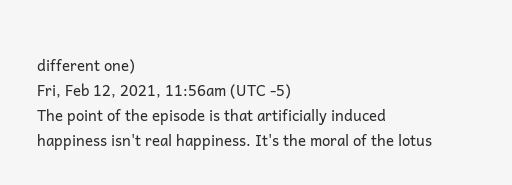different one)
Fri, Feb 12, 2021, 11:56am (UTC -5)
The point of the episode is that artificially induced happiness isn't real happiness. It's the moral of the lotus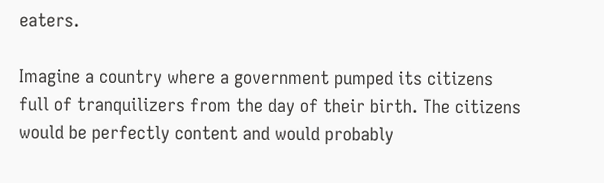eaters.

Imagine a country where a government pumped its citizens full of tranquilizers from the day of their birth. The citizens would be perfectly content and would probably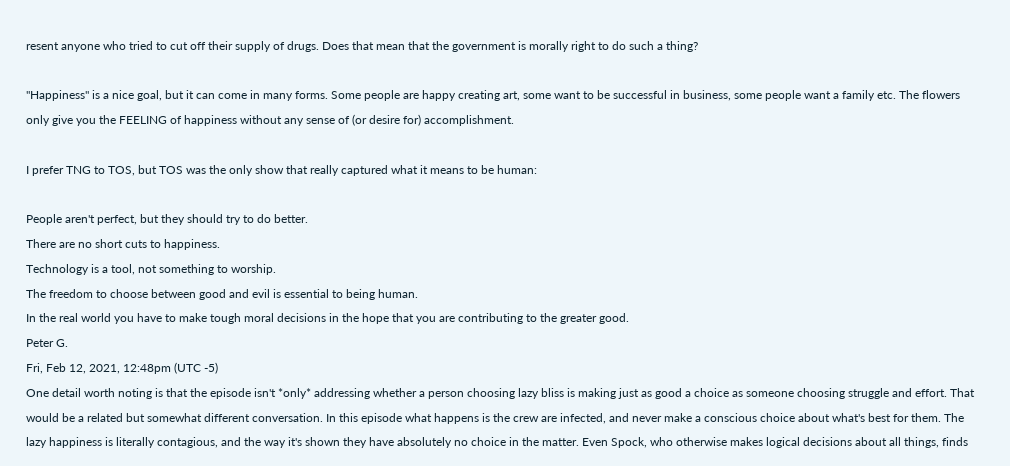resent anyone who tried to cut off their supply of drugs. Does that mean that the government is morally right to do such a thing?

"Happiness" is a nice goal, but it can come in many forms. Some people are happy creating art, some want to be successful in business, some people want a family etc. The flowers only give you the FEELING of happiness without any sense of (or desire for) accomplishment.

I prefer TNG to TOS, but TOS was the only show that really captured what it means to be human:

People aren't perfect, but they should try to do better.
There are no short cuts to happiness.
Technology is a tool, not something to worship.
The freedom to choose between good and evil is essential to being human.
In the real world you have to make tough moral decisions in the hope that you are contributing to the greater good.
Peter G.
Fri, Feb 12, 2021, 12:48pm (UTC -5)
One detail worth noting is that the episode isn't *only* addressing whether a person choosing lazy bliss is making just as good a choice as someone choosing struggle and effort. That would be a related but somewhat different conversation. In this episode what happens is the crew are infected, and never make a conscious choice about what's best for them. The lazy happiness is literally contagious, and the way it's shown they have absolutely no choice in the matter. Even Spock, who otherwise makes logical decisions about all things, finds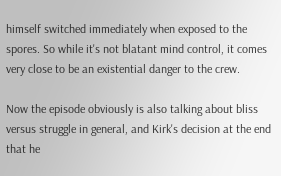himself switched immediately when exposed to the spores. So while it's not blatant mind control, it comes very close to be an existential danger to the crew.

Now the episode obviously is also talking about bliss versus struggle in general, and Kirk's decision at the end that he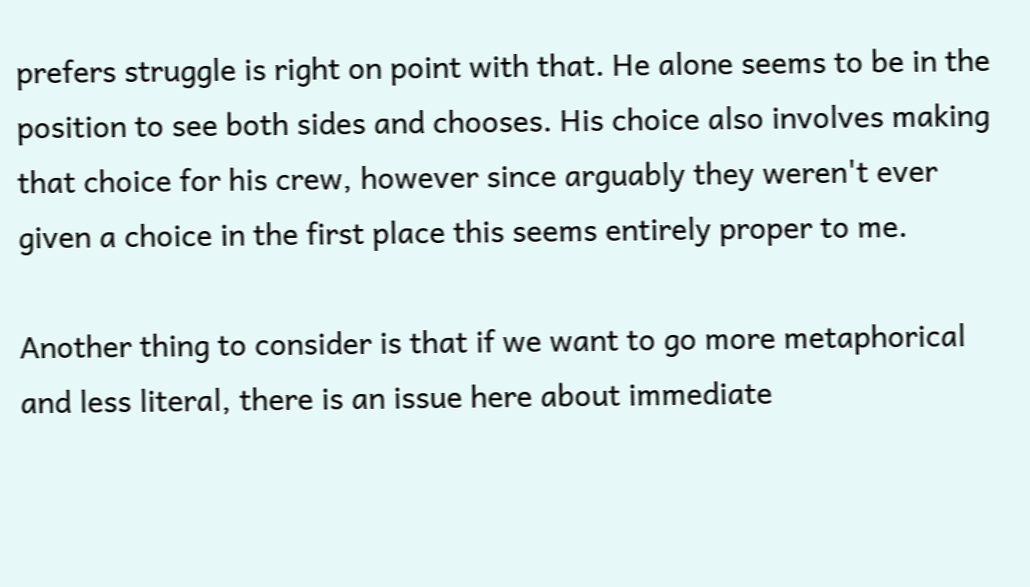prefers struggle is right on point with that. He alone seems to be in the position to see both sides and chooses. His choice also involves making that choice for his crew, however since arguably they weren't ever given a choice in the first place this seems entirely proper to me.

Another thing to consider is that if we want to go more metaphorical and less literal, there is an issue here about immediate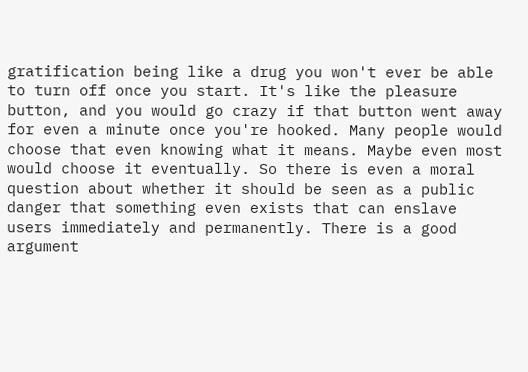gratification being like a drug you won't ever be able to turn off once you start. It's like the pleasure button, and you would go crazy if that button went away for even a minute once you're hooked. Many people would choose that even knowing what it means. Maybe even most would choose it eventually. So there is even a moral question about whether it should be seen as a public danger that something even exists that can enslave users immediately and permanently. There is a good argument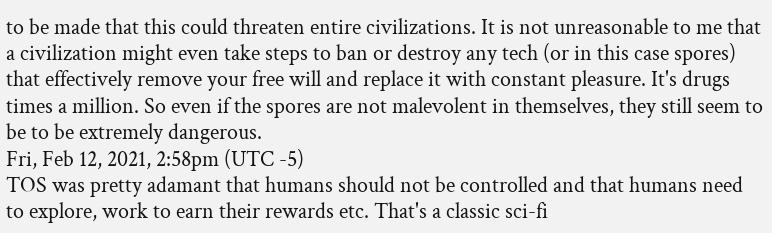to be made that this could threaten entire civilizations. It is not unreasonable to me that a civilization might even take steps to ban or destroy any tech (or in this case spores) that effectively remove your free will and replace it with constant pleasure. It's drugs times a million. So even if the spores are not malevolent in themselves, they still seem to be to be extremely dangerous.
Fri, Feb 12, 2021, 2:58pm (UTC -5)
TOS was pretty adamant that humans should not be controlled and that humans need to explore, work to earn their rewards etc. That's a classic sci-fi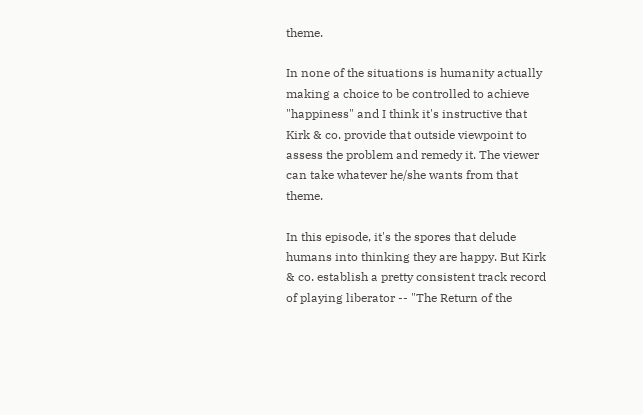theme.

In none of the situations is humanity actually making a choice to be controlled to achieve "happiness" and I think it's instructive that Kirk & co. provide that outside viewpoint to assess the problem and remedy it. The viewer can take whatever he/she wants from that theme.

In this episode, it's the spores that delude humans into thinking they are happy. But Kirk & co. establish a pretty consistent track record of playing liberator -- "The Return of the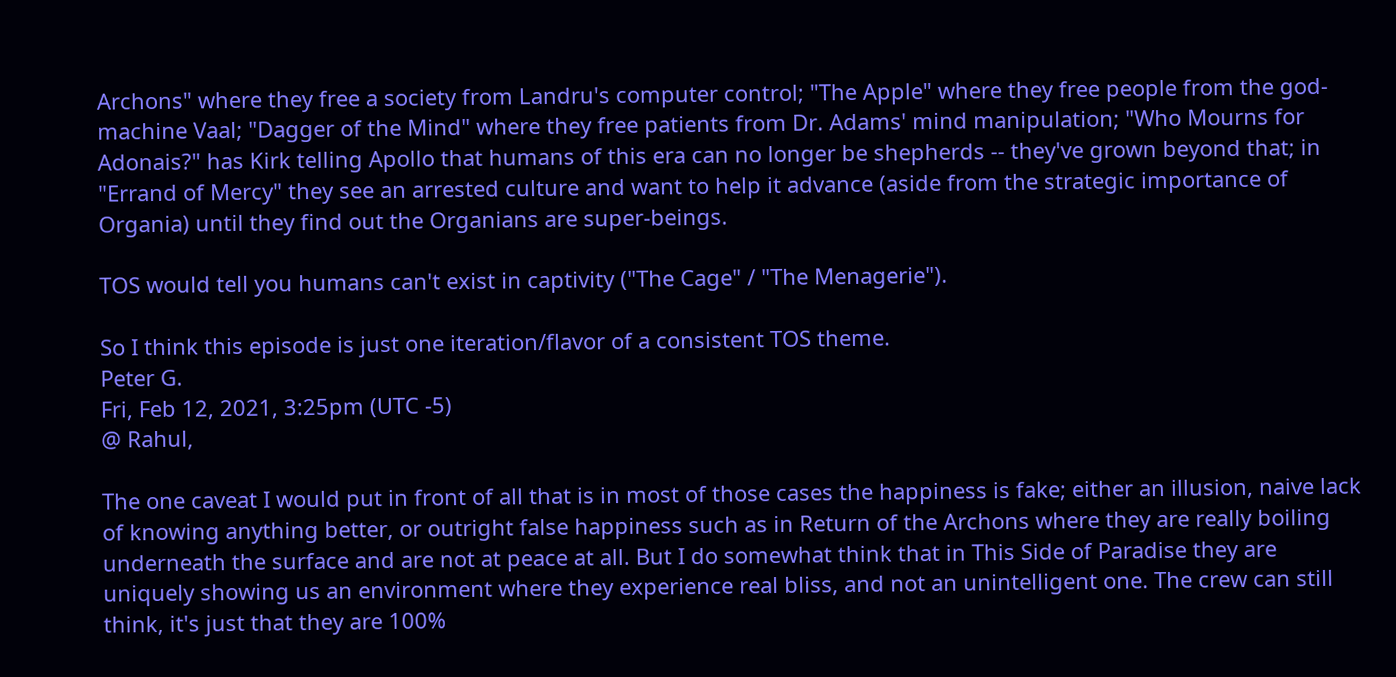Archons" where they free a society from Landru's computer control; "The Apple" where they free people from the god-machine Vaal; "Dagger of the Mind" where they free patients from Dr. Adams' mind manipulation; "Who Mourns for Adonais?" has Kirk telling Apollo that humans of this era can no longer be shepherds -- they've grown beyond that; in "Errand of Mercy" they see an arrested culture and want to help it advance (aside from the strategic importance of Organia) until they find out the Organians are super-beings.

TOS would tell you humans can't exist in captivity ("The Cage" / "The Menagerie").

So I think this episode is just one iteration/flavor of a consistent TOS theme.
Peter G.
Fri, Feb 12, 2021, 3:25pm (UTC -5)
@ Rahul,

The one caveat I would put in front of all that is in most of those cases the happiness is fake; either an illusion, naive lack of knowing anything better, or outright false happiness such as in Return of the Archons where they are really boiling underneath the surface and are not at peace at all. But I do somewhat think that in This Side of Paradise they are uniquely showing us an environment where they experience real bliss, and not an unintelligent one. The crew can still think, it's just that they are 100%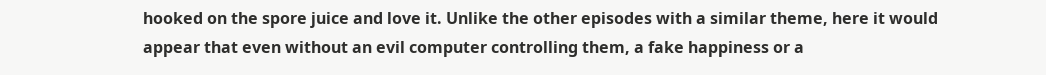hooked on the spore juice and love it. Unlike the other episodes with a similar theme, here it would appear that even without an evil computer controlling them, a fake happiness or a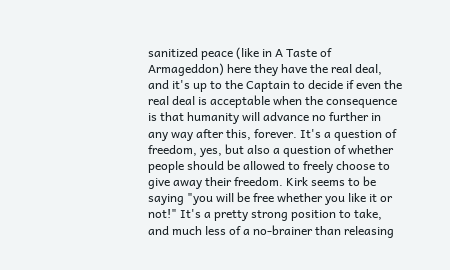sanitized peace (like in A Taste of Armageddon) here they have the real deal, and it's up to the Captain to decide if even the real deal is acceptable when the consequence is that humanity will advance no further in any way after this, forever. It's a question of freedom, yes, but also a question of whether people should be allowed to freely choose to give away their freedom. Kirk seems to be saying "you will be free whether you like it or not!" It's a pretty strong position to take, and much less of a no-brainer than releasing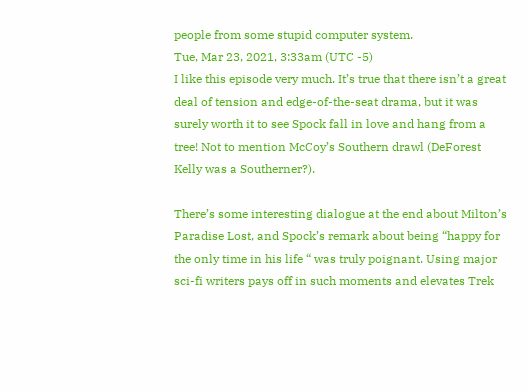people from some stupid computer system.
Tue, Mar 23, 2021, 3:33am (UTC -5)
I like this episode very much. It’s true that there isn’t a great deal of tension and edge-of-the-seat drama, but it was surely worth it to see Spock fall in love and hang from a tree! Not to mention McCoy’s Southern drawl (DeForest Kelly was a Southerner?).

There’s some interesting dialogue at the end about Milton’s Paradise Lost, and Spock’s remark about being “happy for the only time in his life “ was truly poignant. Using major sci-fi writers pays off in such moments and elevates Trek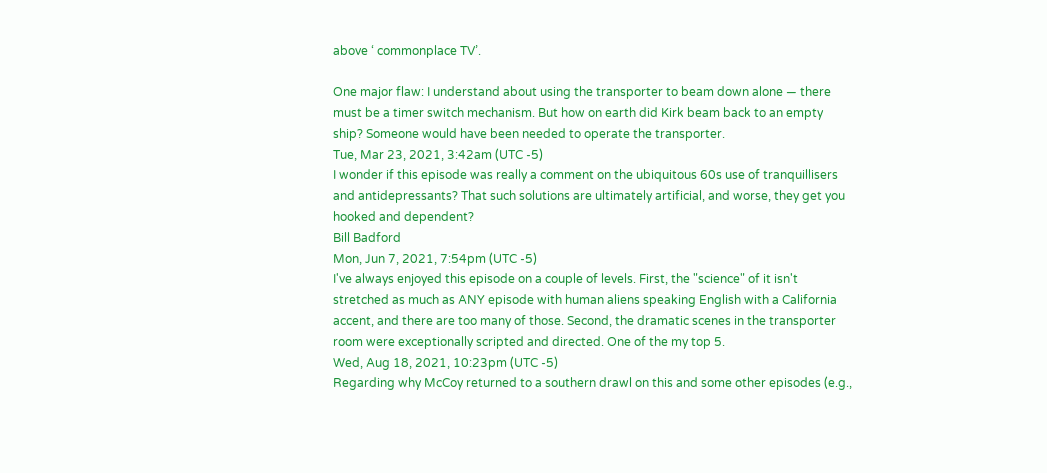above ‘ commonplace TV’.

One major flaw: I understand about using the transporter to beam down alone — there must be a timer switch mechanism. But how on earth did Kirk beam back to an empty ship? Someone would have been needed to operate the transporter.
Tue, Mar 23, 2021, 3:42am (UTC -5)
I wonder if this episode was really a comment on the ubiquitous 60s use of tranquillisers and antidepressants? That such solutions are ultimately artificial, and worse, they get you hooked and dependent?
Bill Badford
Mon, Jun 7, 2021, 7:54pm (UTC -5)
I've always enjoyed this episode on a couple of levels. First, the "science" of it isn't stretched as much as ANY episode with human aliens speaking English with a California accent, and there are too many of those. Second, the dramatic scenes in the transporter room were exceptionally scripted and directed. One of the my top 5.
Wed, Aug 18, 2021, 10:23pm (UTC -5)
Regarding why McCoy returned to a southern drawl on this and some other episodes (e.g.,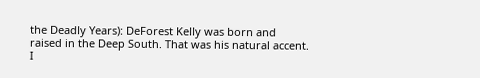the Deadly Years): DeForest Kelly was born and raised in the Deep South. That was his natural accent.
I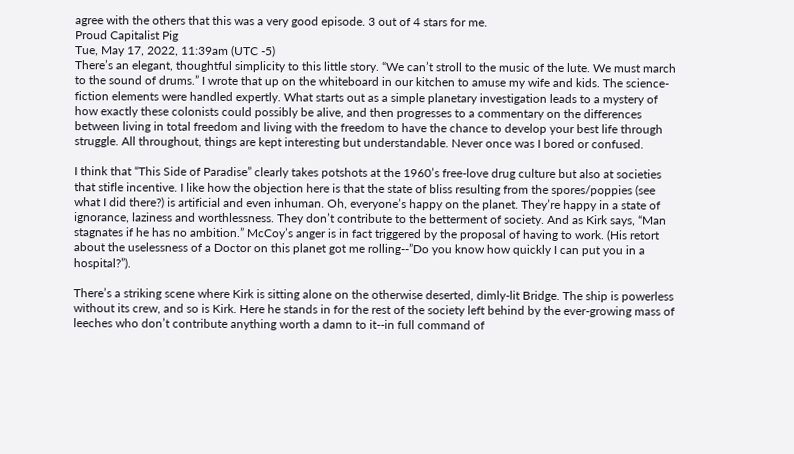agree with the others that this was a very good episode. 3 out of 4 stars for me.
Proud Capitalist Pig
Tue, May 17, 2022, 11:39am (UTC -5)
There’s an elegant, thoughtful simplicity to this little story. “We can’t stroll to the music of the lute. We must march to the sound of drums.” I wrote that up on the whiteboard in our kitchen to amuse my wife and kids. The science-fiction elements were handled expertly. What starts out as a simple planetary investigation leads to a mystery of how exactly these colonists could possibly be alive, and then progresses to a commentary on the differences between living in total freedom and living with the freedom to have the chance to develop your best life through struggle. All throughout, things are kept interesting but understandable. Never once was I bored or confused.

I think that “This Side of Paradise” clearly takes potshots at the 1960’s free-love drug culture but also at societies that stifle incentive. I like how the objection here is that the state of bliss resulting from the spores/poppies (see what I did there?) is artificial and even inhuman. Oh, everyone’s happy on the planet. They’re happy in a state of ignorance, laziness and worthlessness. They don’t contribute to the betterment of society. And as Kirk says, “Man stagnates if he has no ambition.” McCoy’s anger is in fact triggered by the proposal of having to work. (His retort about the uselessness of a Doctor on this planet got me rolling--”Do you know how quickly I can put you in a hospital?”).

There’s a striking scene where Kirk is sitting alone on the otherwise deserted, dimly-lit Bridge. The ship is powerless without its crew, and so is Kirk. Here he stands in for the rest of the society left behind by the ever-growing mass of leeches who don’t contribute anything worth a damn to it--in full command of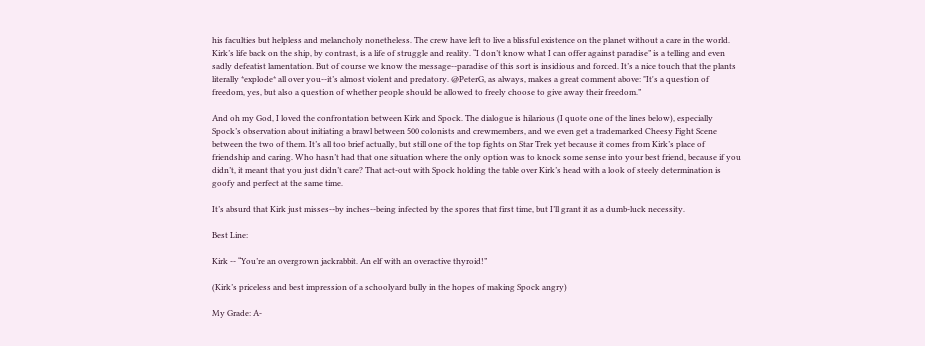his faculties but helpless and melancholy nonetheless. The crew have left to live a blissful existence on the planet without a care in the world. Kirk’s life back on the ship, by contrast, is a life of struggle and reality. “I don’t know what I can offer against paradise” is a telling and even sadly defeatist lamentation. But of course we know the message--paradise of this sort is insidious and forced. It’s a nice touch that the plants literally *explode* all over you--it’s almost violent and predatory. @PeterG, as always, makes a great comment above: "It's a question of freedom, yes, but also a question of whether people should be allowed to freely choose to give away their freedom.”

And oh my God, I loved the confrontation between Kirk and Spock. The dialogue is hilarious (I quote one of the lines below), especially Spock’s observation about initiating a brawl between 500 colonists and crewmembers, and we even get a trademarked Cheesy Fight Scene between the two of them. It’s all too brief actually, but still one of the top fights on Star Trek yet because it comes from Kirk’s place of friendship and caring. Who hasn’t had that one situation where the only option was to knock some sense into your best friend, because if you didn’t, it meant that you just didn’t care? That act-out with Spock holding the table over Kirk’s head with a look of steely determination is goofy and perfect at the same time.

It’s absurd that Kirk just misses--by inches--being infected by the spores that first time, but I’ll grant it as a dumb-luck necessity.

Best Line:

Kirk -- “You’re an overgrown jackrabbit. An elf with an overactive thyroid!”

(Kirk’s priceless and best impression of a schoolyard bully in the hopes of making Spock angry)

My Grade: A-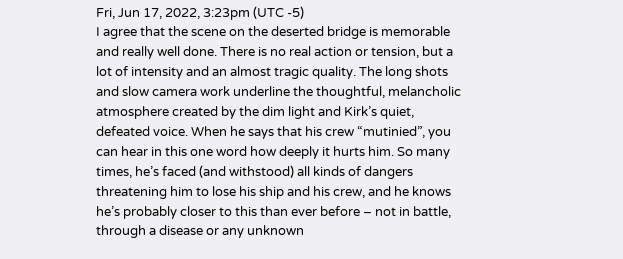Fri, Jun 17, 2022, 3:23pm (UTC -5)
I agree that the scene on the deserted bridge is memorable and really well done. There is no real action or tension, but a lot of intensity and an almost tragic quality. The long shots and slow camera work underline the thoughtful, melancholic atmosphere created by the dim light and Kirk’s quiet, defeated voice. When he says that his crew “mutinied”, you can hear in this one word how deeply it hurts him. So many times, he’s faced (and withstood) all kinds of dangers threatening him to lose his ship and his crew, and he knows he’s probably closer to this than ever before – not in battle, through a disease or any unknown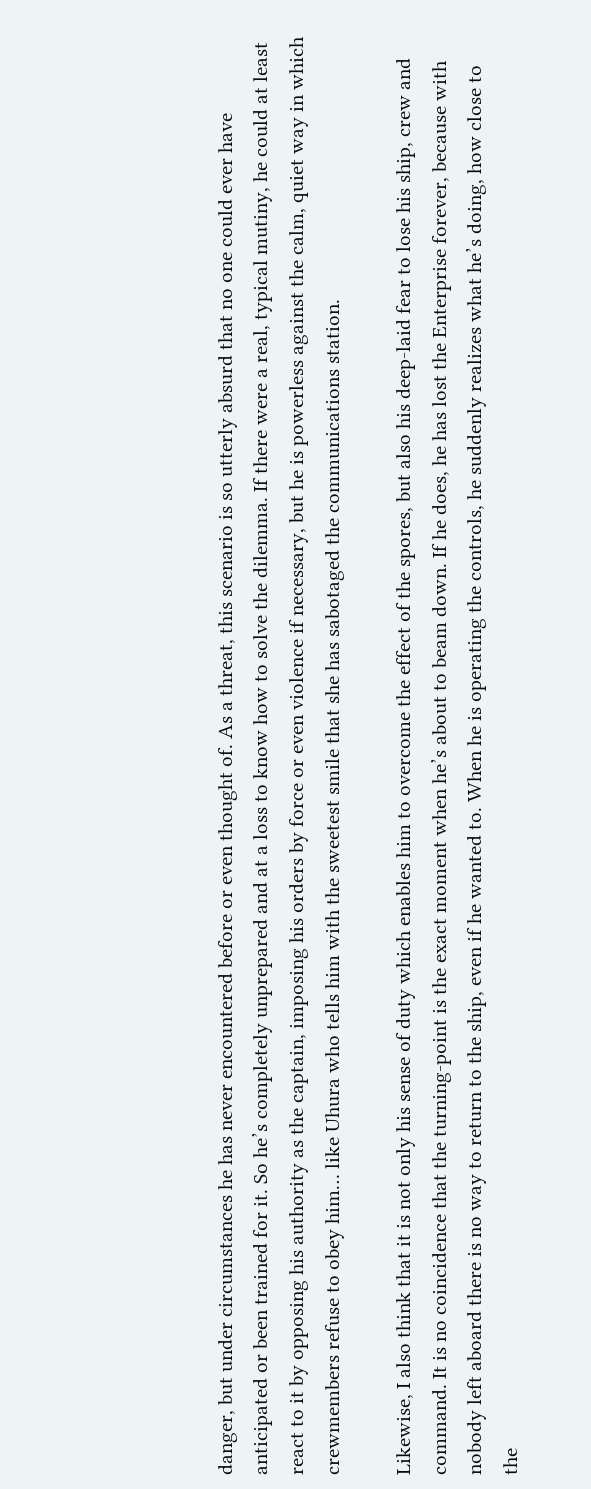danger, but under circumstances he has never encountered before or even thought of. As a threat, this scenario is so utterly absurd that no one could ever have anticipated or been trained for it. So he’s completely unprepared and at a loss to know how to solve the dilemma. If there were a real, typical mutiny, he could at least react to it by opposing his authority as the captain, imposing his orders by force or even violence if necessary, but he is powerless against the calm, quiet way in which crewmembers refuse to obey him… like Uhura who tells him with the sweetest smile that she has sabotaged the communications station.

Likewise, I also think that it is not only his sense of duty which enables him to overcome the effect of the spores, but also his deep-laid fear to lose his ship, crew and command. It is no coincidence that the turning-point is the exact moment when he’s about to beam down. If he does, he has lost the Enterprise forever, because with nobody left aboard there is no way to return to the ship, even if he wanted to. When he is operating the controls, he suddenly realizes what he’s doing, how close to the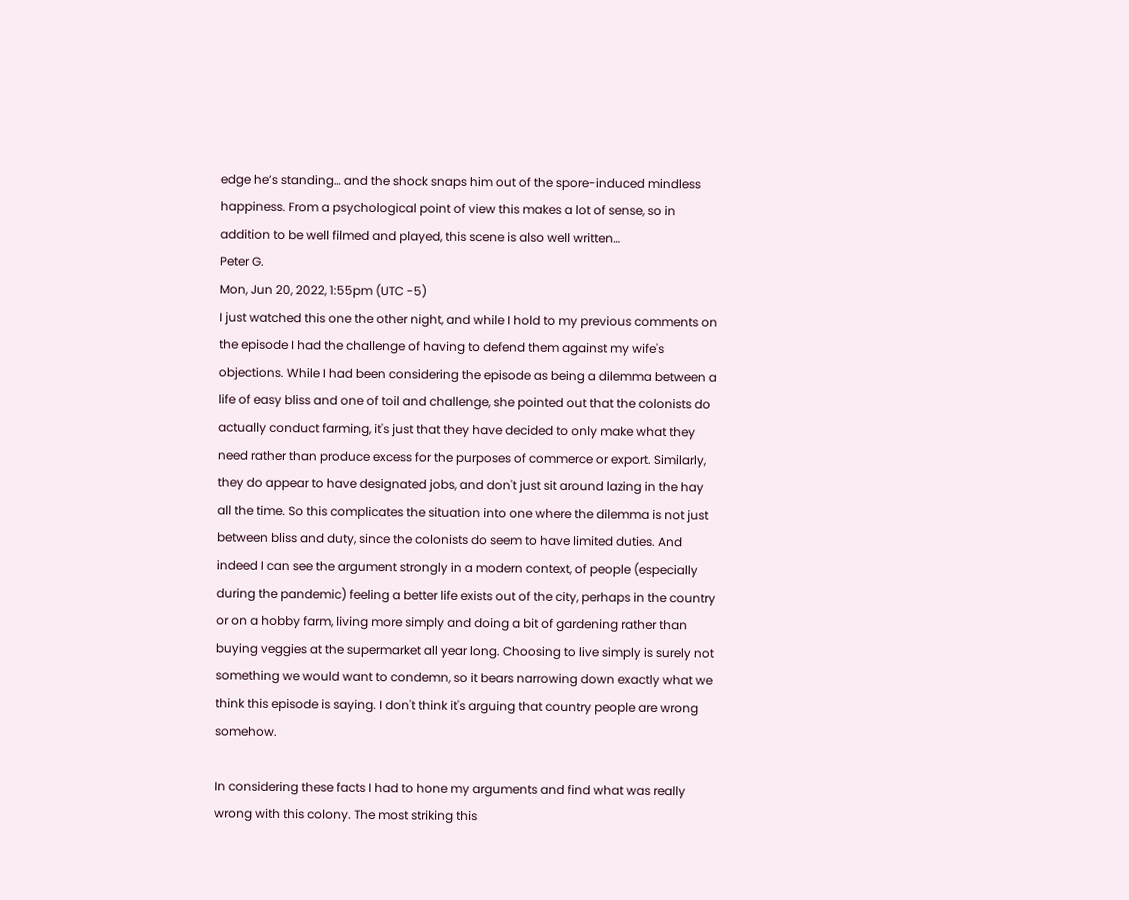edge he’s standing… and the shock snaps him out of the spore-induced mindless happiness. From a psychological point of view this makes a lot of sense, so in addition to be well filmed and played, this scene is also well written…
Peter G.
Mon, Jun 20, 2022, 1:55pm (UTC -5)
I just watched this one the other night, and while I hold to my previous comments on the episode I had the challenge of having to defend them against my wife's objections. While I had been considering the episode as being a dilemma between a life of easy bliss and one of toil and challenge, she pointed out that the colonists do actually conduct farming, it's just that they have decided to only make what they need rather than produce excess for the purposes of commerce or export. Similarly, they do appear to have designated jobs, and don't just sit around lazing in the hay all the time. So this complicates the situation into one where the dilemma is not just between bliss and duty, since the colonists do seem to have limited duties. And indeed I can see the argument strongly in a modern context, of people (especially during the pandemic) feeling a better life exists out of the city, perhaps in the country or on a hobby farm, living more simply and doing a bit of gardening rather than buying veggies at the supermarket all year long. Choosing to live simply is surely not something we would want to condemn, so it bears narrowing down exactly what we think this episode is saying. I don't think it's arguing that country people are wrong somehow.

In considering these facts I had to hone my arguments and find what was really wrong with this colony. The most striking this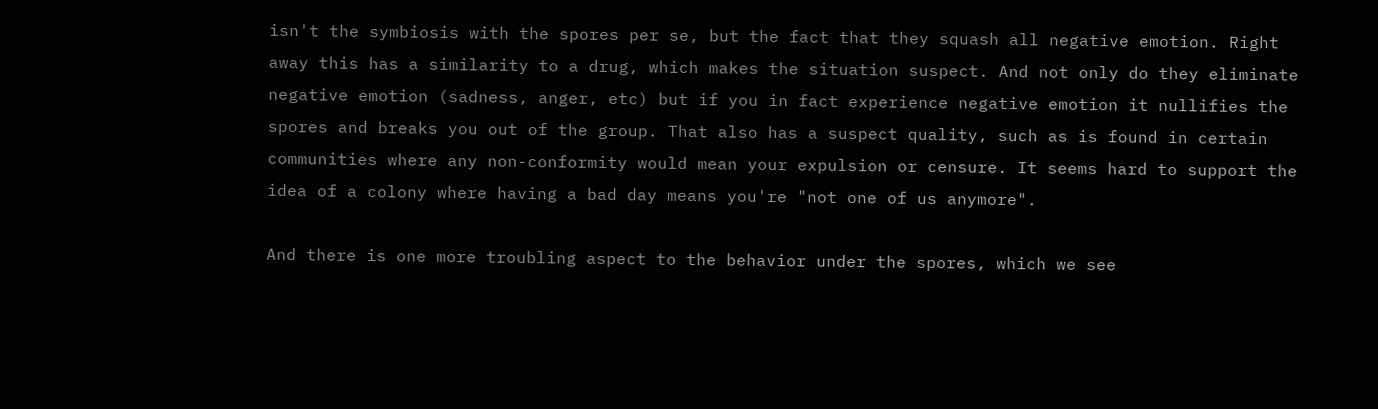isn't the symbiosis with the spores per se, but the fact that they squash all negative emotion. Right away this has a similarity to a drug, which makes the situation suspect. And not only do they eliminate negative emotion (sadness, anger, etc) but if you in fact experience negative emotion it nullifies the spores and breaks you out of the group. That also has a suspect quality, such as is found in certain communities where any non-conformity would mean your expulsion or censure. It seems hard to support the idea of a colony where having a bad day means you're "not one of us anymore".

And there is one more troubling aspect to the behavior under the spores, which we see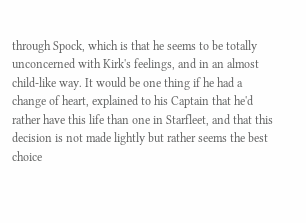through Spock, which is that he seems to be totally unconcerned with Kirk's feelings, and in an almost child-like way. It would be one thing if he had a change of heart, explained to his Captain that he'd rather have this life than one in Starfleet, and that this decision is not made lightly but rather seems the best choice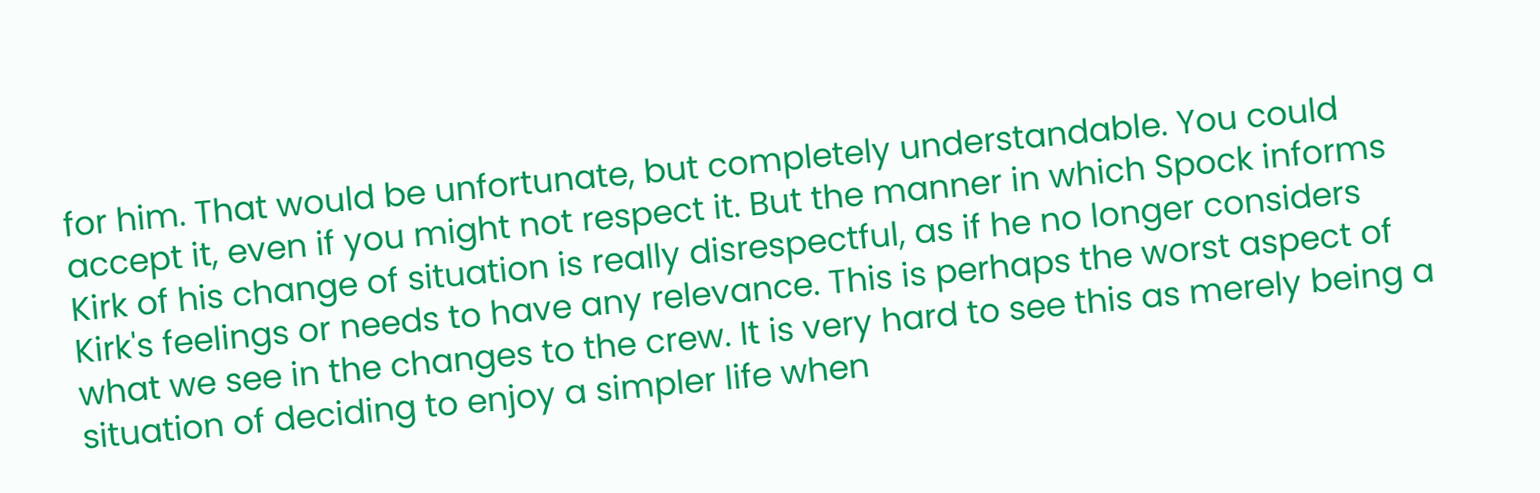for him. That would be unfortunate, but completely understandable. You could accept it, even if you might not respect it. But the manner in which Spock informs Kirk of his change of situation is really disrespectful, as if he no longer considers Kirk's feelings or needs to have any relevance. This is perhaps the worst aspect of what we see in the changes to the crew. It is very hard to see this as merely being a situation of deciding to enjoy a simpler life when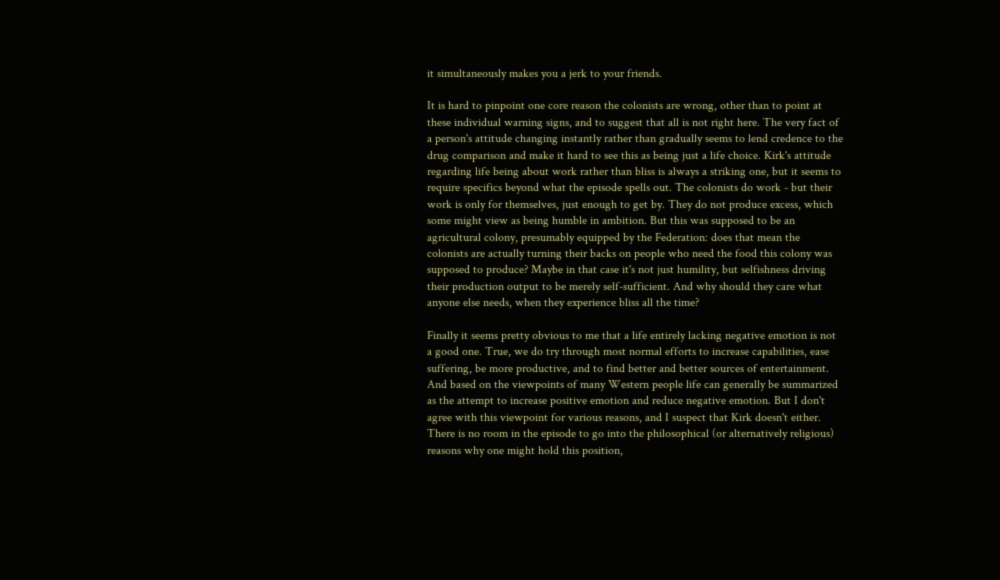it simultaneously makes you a jerk to your friends.

It is hard to pinpoint one core reason the colonists are wrong, other than to point at these individual warning signs, and to suggest that all is not right here. The very fact of a person's attitude changing instantly rather than gradually seems to lend credence to the drug comparison and make it hard to see this as being just a life choice. Kirk's attitude regarding life being about work rather than bliss is always a striking one, but it seems to require specifics beyond what the episode spells out. The colonists do work - but their work is only for themselves, just enough to get by. They do not produce excess, which some might view as being humble in ambition. But this was supposed to be an agricultural colony, presumably equipped by the Federation: does that mean the colonists are actually turning their backs on people who need the food this colony was supposed to produce? Maybe in that case it's not just humility, but selfishness driving their production output to be merely self-sufficient. And why should they care what anyone else needs, when they experience bliss all the time?

Finally it seems pretty obvious to me that a life entirely lacking negative emotion is not a good one. True, we do try through most normal efforts to increase capabilities, ease suffering, be more productive, and to find better and better sources of entertainment. And based on the viewpoints of many Western people life can generally be summarized as the attempt to increase positive emotion and reduce negative emotion. But I don't agree with this viewpoint for various reasons, and I suspect that Kirk doesn't either. There is no room in the episode to go into the philosophical (or alternatively religious) reasons why one might hold this position,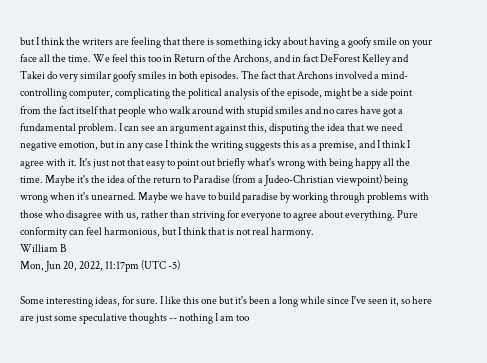but I think the writers are feeling that there is something icky about having a goofy smile on your face all the time. We feel this too in Return of the Archons, and in fact DeForest Kelley and Takei do very similar goofy smiles in both episodes. The fact that Archons involved a mind-controlling computer, complicating the political analysis of the episode, might be a side point from the fact itself that people who walk around with stupid smiles and no cares have got a fundamental problem. I can see an argument against this, disputing the idea that we need negative emotion, but in any case I think the writing suggests this as a premise, and I think I agree with it. It's just not that easy to point out briefly what's wrong with being happy all the time. Maybe it's the idea of the return to Paradise (from a Judeo-Christian viewpoint) being wrong when it's unearned. Maybe we have to build paradise by working through problems with those who disagree with us, rather than striving for everyone to agree about everything. Pure conformity can feel harmonious, but I think that is not real harmony.
William B
Mon, Jun 20, 2022, 11:17pm (UTC -5)

Some interesting ideas, for sure. I like this one but it's been a long while since I've seen it, so here are just some speculative thoughts -- nothing I am too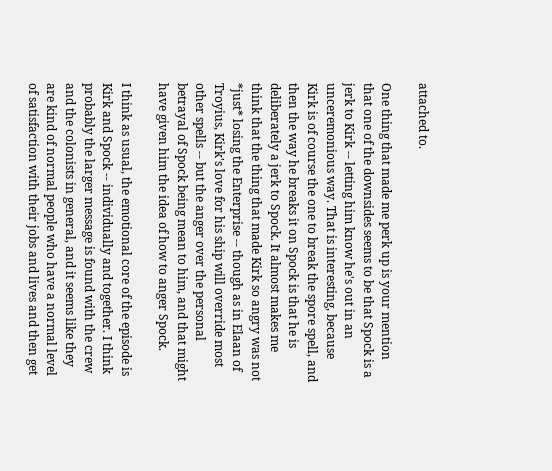attached to.

One thing that made me perk up is your mention that one of the downsides seems to be that Spock is a jerk to Kirk -- letting him know he's out in an unceremonious way. That is interesting, because Kirk is of course the one to break the spore spell, and then the way he breaks it on Spock is that he is deliberately a jerk to Spock. It almost makes me think that the thing that made Kirk so angry was not *just* losing the Enterprise -- though as in Elaan of Troyius, Kirk's love for his ship will override most other spells -- but the anger over the personal betrayal of Spock being mean to him, and that might have given him the idea of how to anger Spock.

I think as usual, the emotional core of the episode is Kirk and Spock -- individually and together. I think probably the larger message is found with the crew and the colonists in general, and it seems like they are kind of normal people who have a normal level of satisfaction with their jobs and lives and then get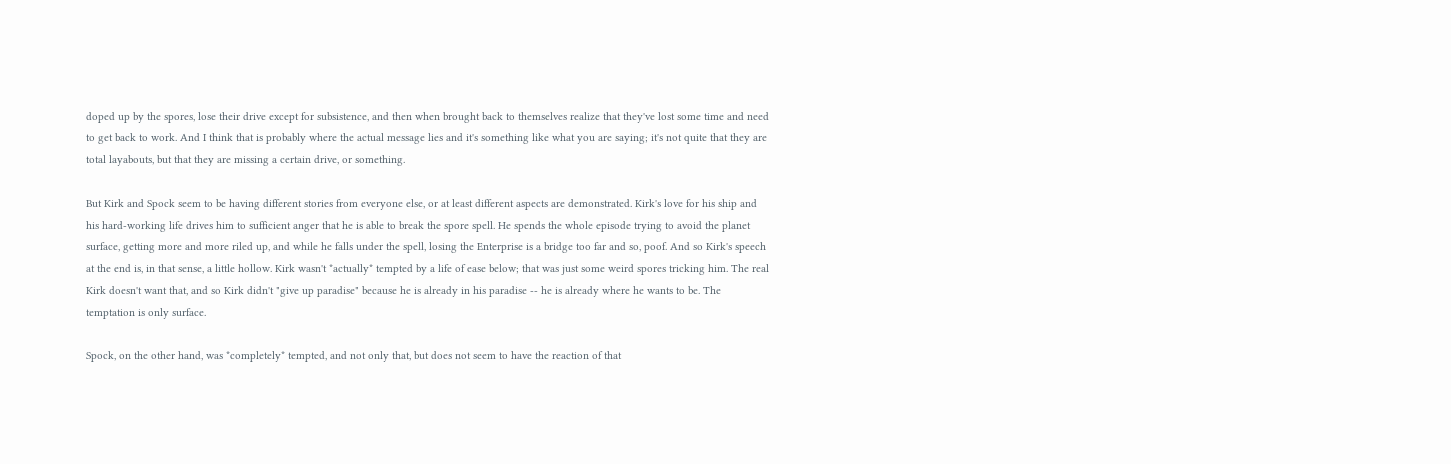doped up by the spores, lose their drive except for subsistence, and then when brought back to themselves realize that they've lost some time and need to get back to work. And I think that is probably where the actual message lies and it's something like what you are saying; it's not quite that they are total layabouts, but that they are missing a certain drive, or something.

But Kirk and Spock seem to be having different stories from everyone else, or at least different aspects are demonstrated. Kirk's love for his ship and his hard-working life drives him to sufficient anger that he is able to break the spore spell. He spends the whole episode trying to avoid the planet surface, getting more and more riled up, and while he falls under the spell, losing the Enterprise is a bridge too far and so, poof. And so Kirk's speech at the end is, in that sense, a little hollow. Kirk wasn't *actually* tempted by a life of ease below; that was just some weird spores tricking him. The real Kirk doesn't want that, and so Kirk didn't "give up paradise" because he is already in his paradise -- he is already where he wants to be. The temptation is only surface.

Spock, on the other hand, was *completely* tempted, and not only that, but does not seem to have the reaction of that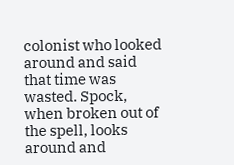colonist who looked around and said that time was wasted. Spock, when broken out of the spell, looks around and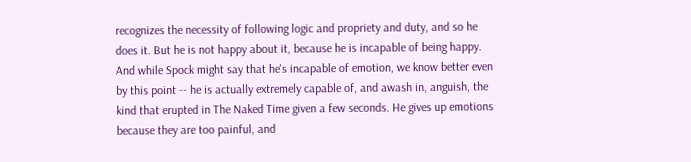recognizes the necessity of following logic and propriety and duty, and so he does it. But he is not happy about it, because he is incapable of being happy. And while Spock might say that he's incapable of emotion, we know better even by this point -- he is actually extremely capable of, and awash in, anguish, the kind that erupted in The Naked Time given a few seconds. He gives up emotions because they are too painful, and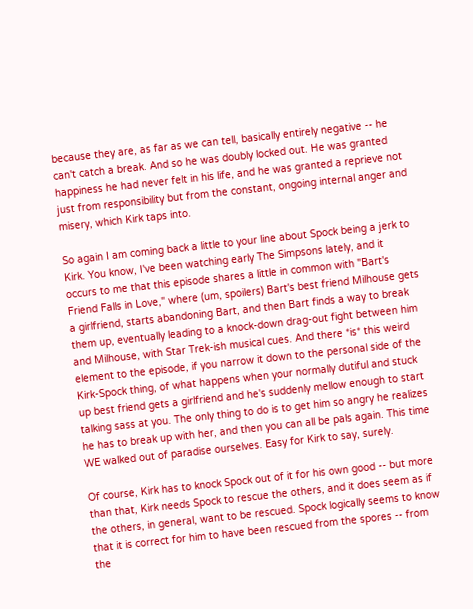because they are, as far as we can tell, basically entirely negative -- he can't catch a break. And so he was doubly locked out. He was granted happiness he had never felt in his life, and he was granted a reprieve not just from responsibility but from the constant, ongoing internal anger and misery, which Kirk taps into.

So again I am coming back a little to your line about Spock being a jerk to Kirk. You know, I've been watching early The Simpsons lately, and it occurs to me that this episode shares a little in common with "Bart's Friend Falls in Love," where (um, spoilers) Bart's best friend Milhouse gets a girlfriend, starts abandoning Bart, and then Bart finds a way to break them up, eventually leading to a knock-down drag-out fight between him and Milhouse, with Star Trek-ish musical cues. And there *is* this weird element to the episode, if you narrow it down to the personal side of the Kirk-Spock thing, of what happens when your normally dutiful and stuck up best friend gets a girlfriend and he's suddenly mellow enough to start talking sass at you. The only thing to do is to get him so angry he realizes he has to break up with her, and then you can all be pals again. This time WE walked out of paradise ourselves. Easy for Kirk to say, surely.

Of course, Kirk has to knock Spock out of it for his own good -- but more than that, Kirk needs Spock to rescue the others, and it does seem as if the others, in general, want to be rescued. Spock logically seems to know that it is correct for him to have been rescued from the spores -- from the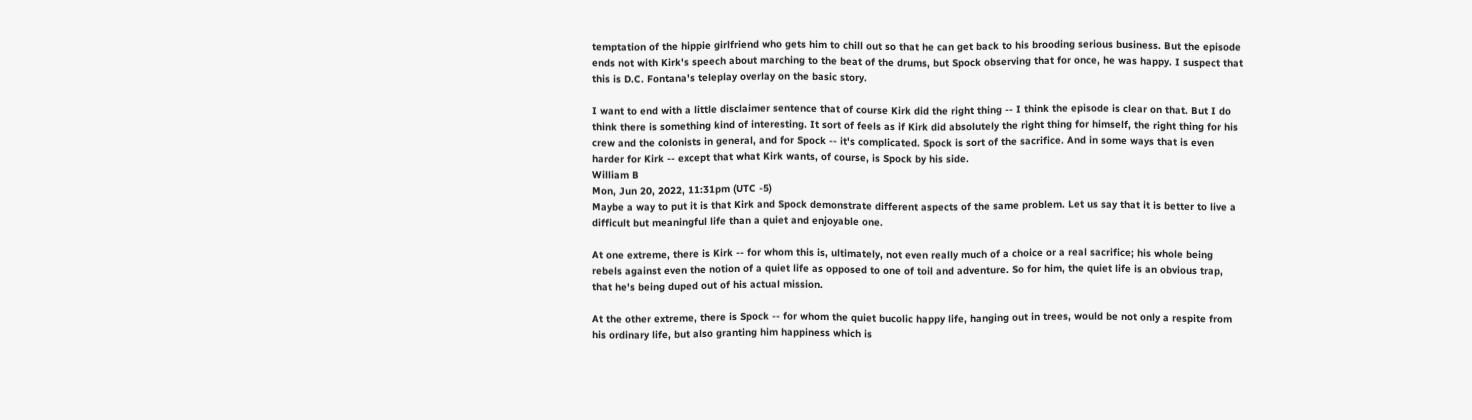temptation of the hippie girlfriend who gets him to chill out so that he can get back to his brooding serious business. But the episode ends not with Kirk's speech about marching to the beat of the drums, but Spock observing that for once, he was happy. I suspect that this is D.C. Fontana's teleplay overlay on the basic story.

I want to end with a little disclaimer sentence that of course Kirk did the right thing -- I think the episode is clear on that. But I do think there is something kind of interesting. It sort of feels as if Kirk did absolutely the right thing for himself, the right thing for his crew and the colonists in general, and for Spock -- it's complicated. Spock is sort of the sacrifice. And in some ways that is even harder for Kirk -- except that what Kirk wants, of course, is Spock by his side.
William B
Mon, Jun 20, 2022, 11:31pm (UTC -5)
Maybe a way to put it is that Kirk and Spock demonstrate different aspects of the same problem. Let us say that it is better to live a difficult but meaningful life than a quiet and enjoyable one.

At one extreme, there is Kirk -- for whom this is, ultimately, not even really much of a choice or a real sacrifice; his whole being rebels against even the notion of a quiet life as opposed to one of toil and adventure. So for him, the quiet life is an obvious trap, that he's being duped out of his actual mission.

At the other extreme, there is Spock -- for whom the quiet bucolic happy life, hanging out in trees, would be not only a respite from his ordinary life, but also granting him happiness which is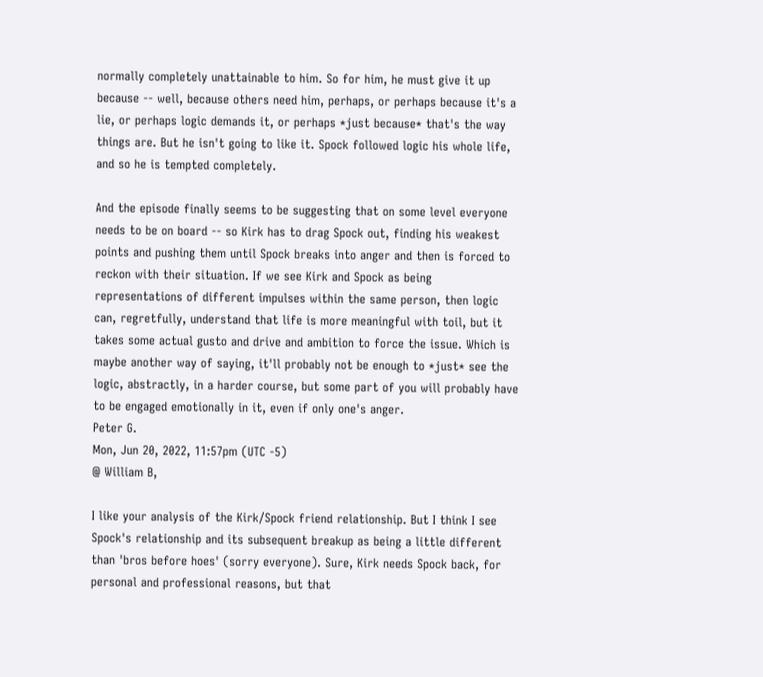normally completely unattainable to him. So for him, he must give it up because -- well, because others need him, perhaps, or perhaps because it's a lie, or perhaps logic demands it, or perhaps *just because* that's the way things are. But he isn't going to like it. Spock followed logic his whole life, and so he is tempted completely.

And the episode finally seems to be suggesting that on some level everyone needs to be on board -- so Kirk has to drag Spock out, finding his weakest points and pushing them until Spock breaks into anger and then is forced to reckon with their situation. If we see Kirk and Spock as being representations of different impulses within the same person, then logic can, regretfully, understand that life is more meaningful with toil, but it takes some actual gusto and drive and ambition to force the issue. Which is maybe another way of saying, it'll probably not be enough to *just* see the logic, abstractly, in a harder course, but some part of you will probably have to be engaged emotionally in it, even if only one's anger.
Peter G.
Mon, Jun 20, 2022, 11:57pm (UTC -5)
@ William B,

I like your analysis of the Kirk/Spock friend relationship. But I think I see Spock's relationship and its subsequent breakup as being a little different than 'bros before hoes' (sorry everyone). Sure, Kirk needs Spock back, for personal and professional reasons, but that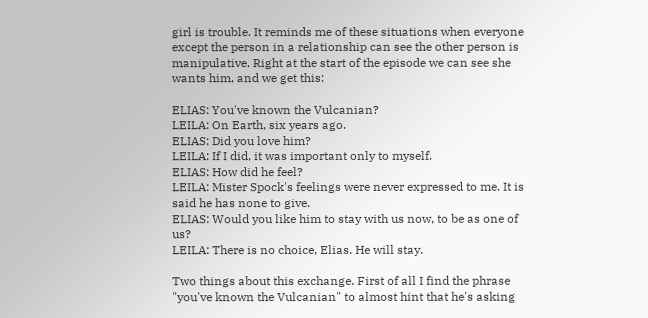girl is trouble. It reminds me of these situations when everyone except the person in a relationship can see the other person is manipulative. Right at the start of the episode we can see she wants him, and we get this:

ELIAS: You've known the Vulcanian?
LEILA: On Earth, six years ago.
ELIAS: Did you love him?
LEILA: If I did, it was important only to myself.
ELIAS: How did he feel?
LEILA: Mister Spock's feelings were never expressed to me. It is said he has none to give.
ELIAS: Would you like him to stay with us now, to be as one of us?
LEILA: There is no choice, Elias. He will stay.

Two things about this exchange. First of all I find the phrase "you've known the Vulcanian" to almost hint that he's asking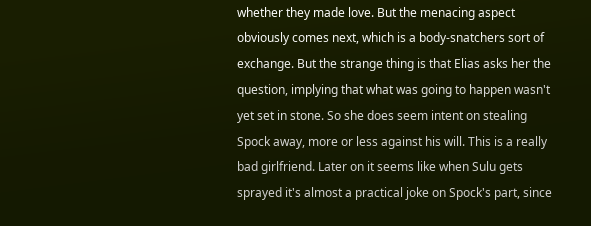whether they made love. But the menacing aspect obviously comes next, which is a body-snatchers sort of exchange. But the strange thing is that Elias asks her the question, implying that what was going to happen wasn't yet set in stone. So she does seem intent on stealing Spock away, more or less against his will. This is a really bad girlfriend. Later on it seems like when Sulu gets sprayed it's almost a practical joke on Spock's part, since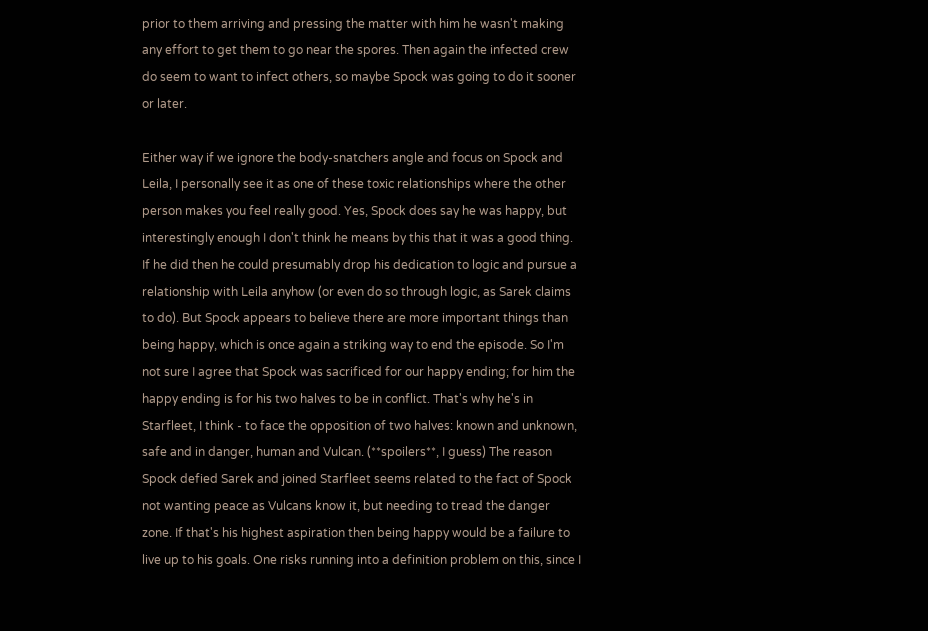prior to them arriving and pressing the matter with him he wasn't making any effort to get them to go near the spores. Then again the infected crew do seem to want to infect others, so maybe Spock was going to do it sooner or later.

Either way if we ignore the body-snatchers angle and focus on Spock and Leila, I personally see it as one of these toxic relationships where the other person makes you feel really good. Yes, Spock does say he was happy, but interestingly enough I don't think he means by this that it was a good thing. If he did then he could presumably drop his dedication to logic and pursue a relationship with Leila anyhow (or even do so through logic, as Sarek claims to do). But Spock appears to believe there are more important things than being happy, which is once again a striking way to end the episode. So I'm not sure I agree that Spock was sacrificed for our happy ending; for him the happy ending is for his two halves to be in conflict. That's why he's in Starfleet, I think - to face the opposition of two halves: known and unknown, safe and in danger, human and Vulcan. (**spoilers**, I guess) The reason Spock defied Sarek and joined Starfleet seems related to the fact of Spock not wanting peace as Vulcans know it, but needing to tread the danger zone. If that's his highest aspiration then being happy would be a failure to live up to his goals. One risks running into a definition problem on this, since I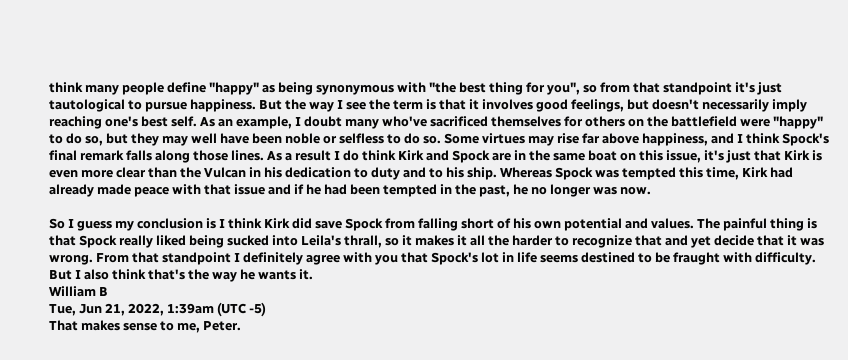think many people define "happy" as being synonymous with "the best thing for you", so from that standpoint it's just tautological to pursue happiness. But the way I see the term is that it involves good feelings, but doesn't necessarily imply reaching one's best self. As an example, I doubt many who've sacrificed themselves for others on the battlefield were "happy" to do so, but they may well have been noble or selfless to do so. Some virtues may rise far above happiness, and I think Spock's final remark falls along those lines. As a result I do think Kirk and Spock are in the same boat on this issue, it's just that Kirk is even more clear than the Vulcan in his dedication to duty and to his ship. Whereas Spock was tempted this time, Kirk had already made peace with that issue and if he had been tempted in the past, he no longer was now.

So I guess my conclusion is I think Kirk did save Spock from falling short of his own potential and values. The painful thing is that Spock really liked being sucked into Leila's thrall, so it makes it all the harder to recognize that and yet decide that it was wrong. From that standpoint I definitely agree with you that Spock's lot in life seems destined to be fraught with difficulty. But I also think that's the way he wants it.
William B
Tue, Jun 21, 2022, 1:39am (UTC -5)
That makes sense to me, Peter.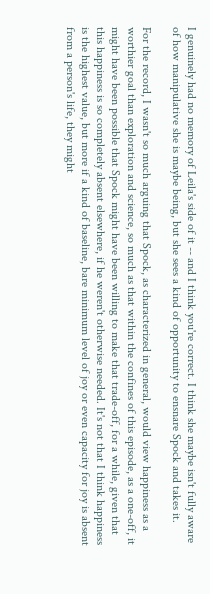I genuinely had no memory of Leila's side of it -- and I think you're correct. I think she maybe isn't fully aware of how manipulative she is maybe being, but she sees a kind of opportunity to ensnare Spock and takes it.

For the record, I wasn't so much arguing that Spock, as characterized in general, would view happiness as a worthier goal than exploration and science, so much as that within the confines of this episode, as a one-off, it might have been possible that Spock might have been willing to make that trade-off, for a while, given that this happiness is so completely absent elsewhere, if he weren't otherwise needed. It's not that I think happiness is the highest value, but more if a kind of baseline, bare minimum level of joy or even capacity for joy is absent from a person's life, they might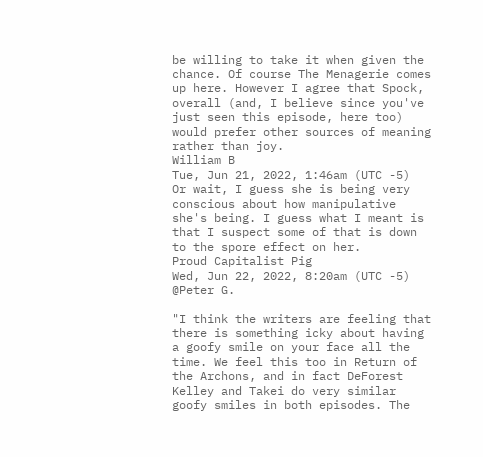be willing to take it when given the chance. Of course The Menagerie comes up here. However I agree that Spock, overall (and, I believe since you've just seen this episode, here too) would prefer other sources of meaning rather than joy.
William B
Tue, Jun 21, 2022, 1:46am (UTC -5)
Or wait, I guess she is being very conscious about how manipulative she's being. I guess what I meant is that I suspect some of that is down to the spore effect on her.
Proud Capitalist Pig
Wed, Jun 22, 2022, 8:20am (UTC -5)
@Peter G.

"I think the writers are feeling that there is something icky about having a goofy smile on your face all the time. We feel this too in Return of the Archons, and in fact DeForest Kelley and Takei do very similar goofy smiles in both episodes. The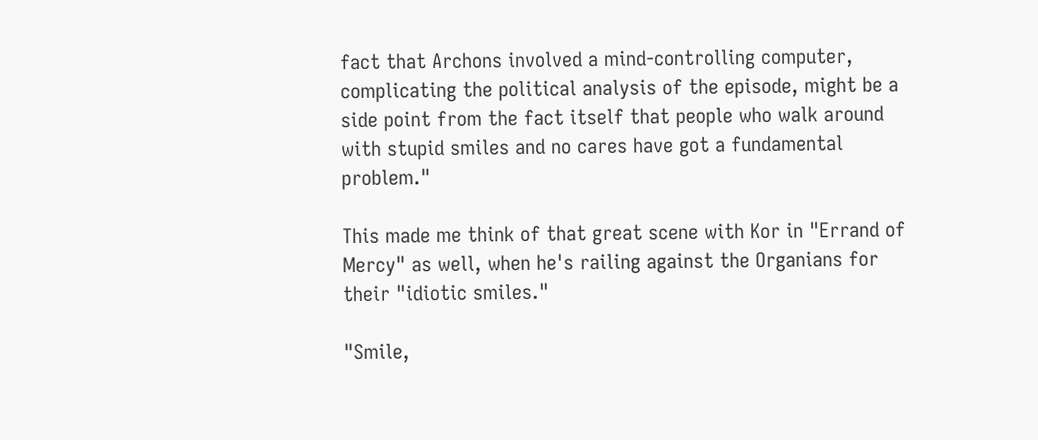fact that Archons involved a mind-controlling computer, complicating the political analysis of the episode, might be a side point from the fact itself that people who walk around with stupid smiles and no cares have got a fundamental problem."

This made me think of that great scene with Kor in "Errand of Mercy" as well, when he's railing against the Organians for their "idiotic smiles."

"Smile,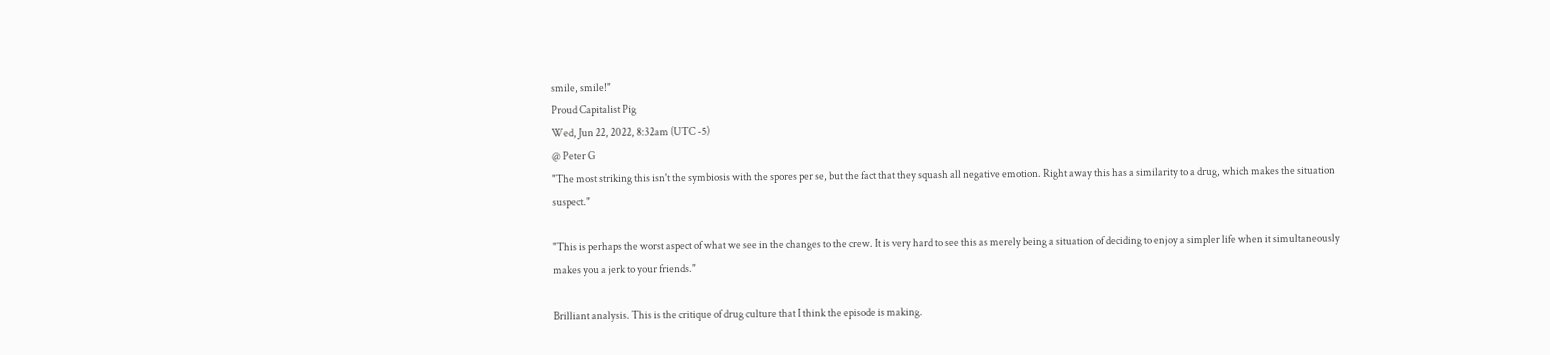smile, smile!"
Proud Capitalist Pig
Wed, Jun 22, 2022, 8:32am (UTC -5)
@ Peter G
"The most striking this isn't the symbiosis with the spores per se, but the fact that they squash all negative emotion. Right away this has a similarity to a drug, which makes the situation suspect."

"This is perhaps the worst aspect of what we see in the changes to the crew. It is very hard to see this as merely being a situation of deciding to enjoy a simpler life when it simultaneously makes you a jerk to your friends."

Brilliant analysis. This is the critique of drug culture that I think the episode is making.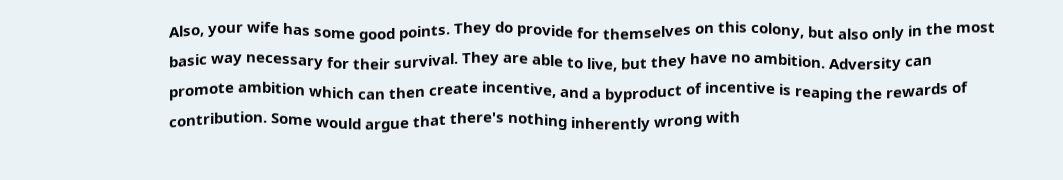Also, your wife has some good points. They do provide for themselves on this colony, but also only in the most basic way necessary for their survival. They are able to live, but they have no ambition. Adversity can promote ambition which can then create incentive, and a byproduct of incentive is reaping the rewards of contribution. Some would argue that there's nothing inherently wrong with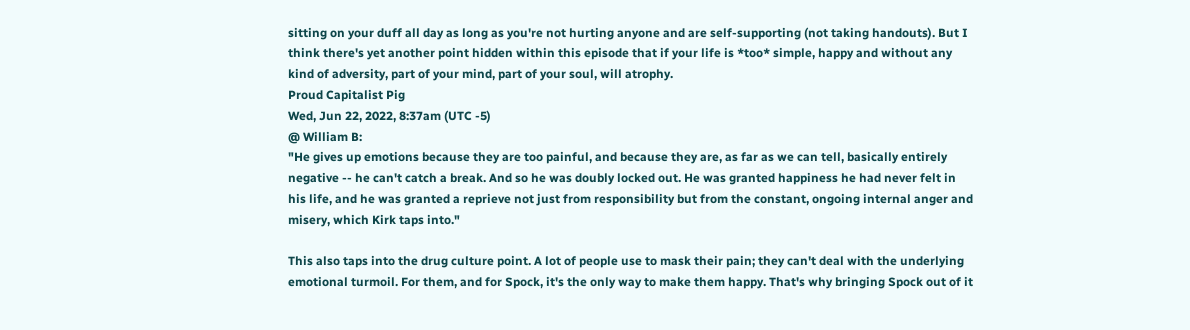sitting on your duff all day as long as you're not hurting anyone and are self-supporting (not taking handouts). But I think there's yet another point hidden within this episode that if your life is *too* simple, happy and without any kind of adversity, part of your mind, part of your soul, will atrophy.
Proud Capitalist Pig
Wed, Jun 22, 2022, 8:37am (UTC -5)
@ William B:
"He gives up emotions because they are too painful, and because they are, as far as we can tell, basically entirely negative -- he can't catch a break. And so he was doubly locked out. He was granted happiness he had never felt in his life, and he was granted a reprieve not just from responsibility but from the constant, ongoing internal anger and misery, which Kirk taps into."

This also taps into the drug culture point. A lot of people use to mask their pain; they can't deal with the underlying emotional turmoil. For them, and for Spock, it's the only way to make them happy. That's why bringing Spock out of it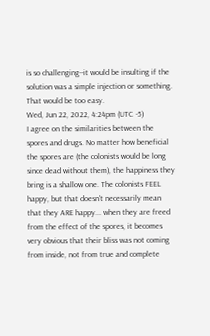is so challenging--it would be insulting if the solution was a simple injection or something. That would be too easy.
Wed, Jun 22, 2022, 4:24pm (UTC -5)
I agree on the similarities between the spores and drugs. No matter how beneficial the spores are (the colonists would be long since dead without them), the happiness they bring is a shallow one. The colonists FEEL happy, but that doesn't necessarily mean that they ARE happy... when they are freed from the effect of the spores, it becomes very obvious that their bliss was not coming from inside, not from true and complete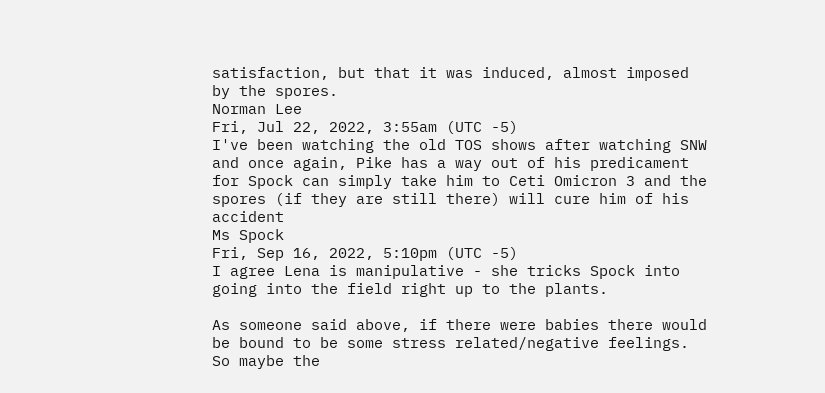satisfaction, but that it was induced, almost imposed by the spores.
Norman Lee
Fri, Jul 22, 2022, 3:55am (UTC -5)
I've been watching the old TOS shows after watching SNW and once again, Pike has a way out of his predicament for Spock can simply take him to Ceti Omicron 3 and the spores (if they are still there) will cure him of his accident
Ms Spock
Fri, Sep 16, 2022, 5:10pm (UTC -5)
I agree Lena is manipulative - she tricks Spock into going into the field right up to the plants.

As someone said above, if there were babies there would be bound to be some stress related/negative feelings. So maybe the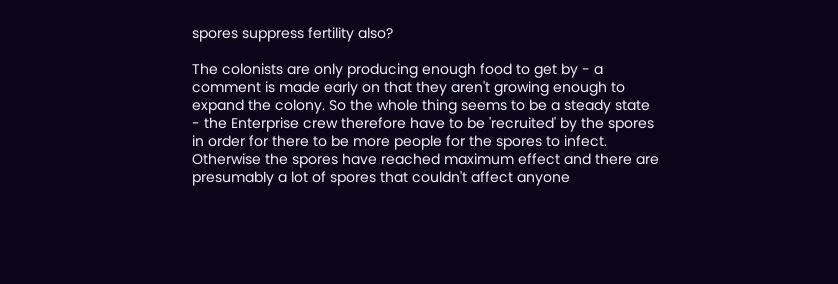spores suppress fertility also?

The colonists are only producing enough food to get by - a comment is made early on that they aren't growing enough to expand the colony. So the whole thing seems to be a steady state - the Enterprise crew therefore have to be 'recruited' by the spores in order for there to be more people for the spores to infect. Otherwise the spores have reached maximum effect and there are presumably a lot of spores that couldn't affect anyone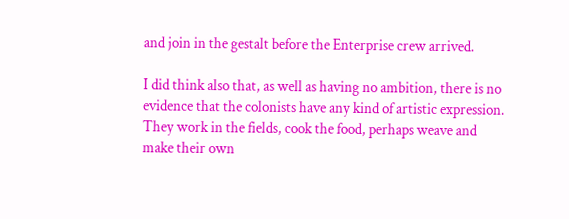and join in the gestalt before the Enterprise crew arrived.

I did think also that, as well as having no ambition, there is no evidence that the colonists have any kind of artistic expression. They work in the fields, cook the food, perhaps weave and make their own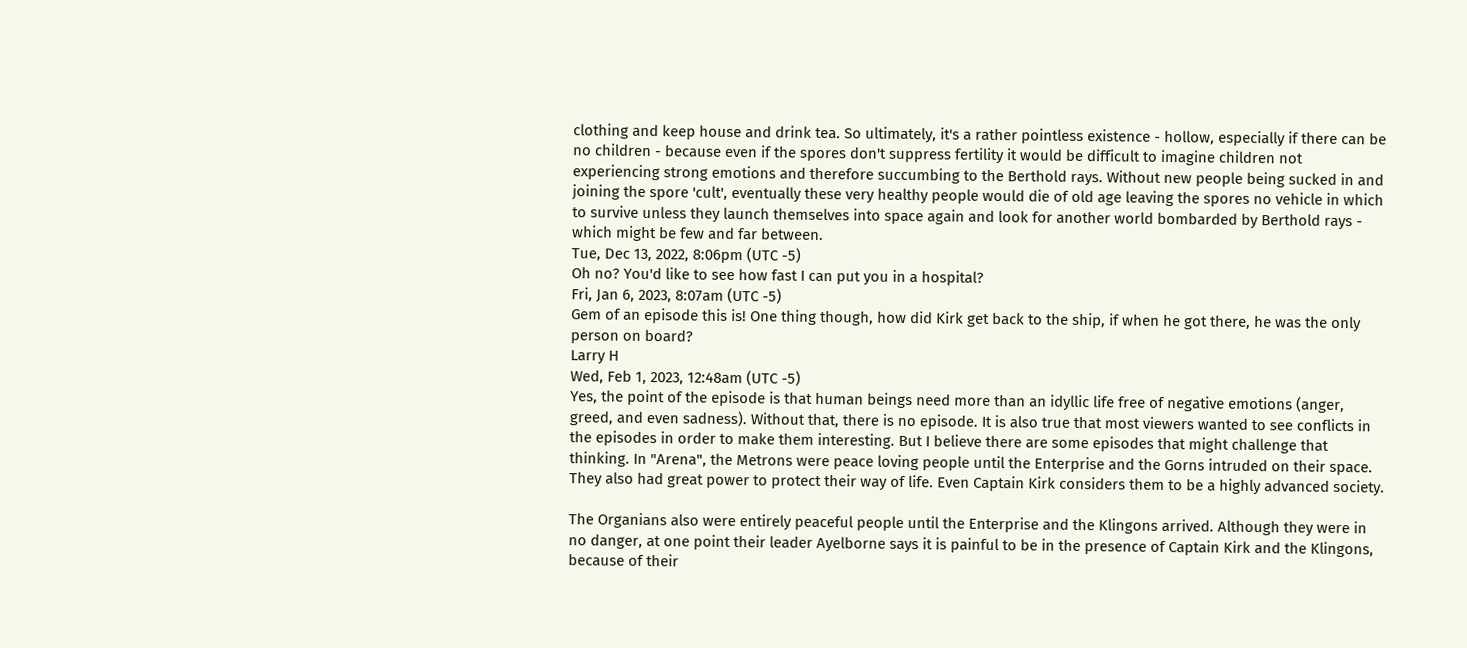clothing and keep house and drink tea. So ultimately, it's a rather pointless existence - hollow, especially if there can be no children - because even if the spores don't suppress fertility it would be difficult to imagine children not experiencing strong emotions and therefore succumbing to the Berthold rays. Without new people being sucked in and joining the spore 'cult', eventually these very healthy people would die of old age leaving the spores no vehicle in which to survive unless they launch themselves into space again and look for another world bombarded by Berthold rays - which might be few and far between.
Tue, Dec 13, 2022, 8:06pm (UTC -5)
Oh no? You'd like to see how fast I can put you in a hospital?
Fri, Jan 6, 2023, 8:07am (UTC -5)
Gem of an episode this is! One thing though, how did Kirk get back to the ship, if when he got there, he was the only person on board?
Larry H
Wed, Feb 1, 2023, 12:48am (UTC -5)
Yes, the point of the episode is that human beings need more than an idyllic life free of negative emotions (anger, greed, and even sadness). Without that, there is no episode. It is also true that most viewers wanted to see conflicts in the episodes in order to make them interesting. But I believe there are some episodes that might challenge that thinking. In "Arena", the Metrons were peace loving people until the Enterprise and the Gorns intruded on their space. They also had great power to protect their way of life. Even Captain Kirk considers them to be a highly advanced society.

The Organians also were entirely peaceful people until the Enterprise and the Klingons arrived. Although they were in no danger, at one point their leader Ayelborne says it is painful to be in the presence of Captain Kirk and the Klingons, because of their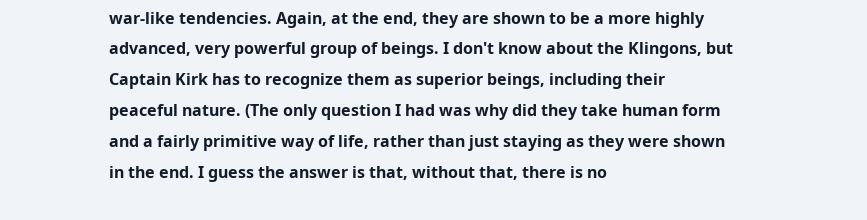war-like tendencies. Again, at the end, they are shown to be a more highly advanced, very powerful group of beings. I don't know about the Klingons, but Captain Kirk has to recognize them as superior beings, including their peaceful nature. (The only question I had was why did they take human form and a fairly primitive way of life, rather than just staying as they were shown in the end. I guess the answer is that, without that, there is no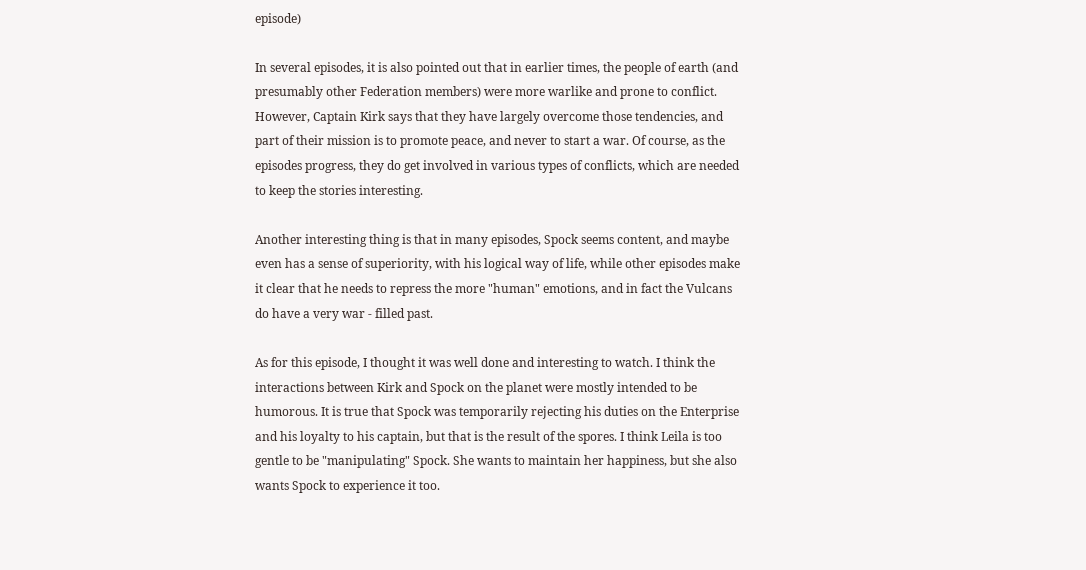episode)

In several episodes, it is also pointed out that in earlier times, the people of earth (and presumably other Federation members) were more warlike and prone to conflict. However, Captain Kirk says that they have largely overcome those tendencies, and part of their mission is to promote peace, and never to start a war. Of course, as the episodes progress, they do get involved in various types of conflicts, which are needed to keep the stories interesting.

Another interesting thing is that in many episodes, Spock seems content, and maybe even has a sense of superiority, with his logical way of life, while other episodes make it clear that he needs to repress the more "human" emotions, and in fact the Vulcans do have a very war - filled past.

As for this episode, I thought it was well done and interesting to watch. I think the interactions between Kirk and Spock on the planet were mostly intended to be humorous. It is true that Spock was temporarily rejecting his duties on the Enterprise and his loyalty to his captain, but that is the result of the spores. I think Leila is too gentle to be "manipulating" Spock. She wants to maintain her happiness, but she also wants Spock to experience it too.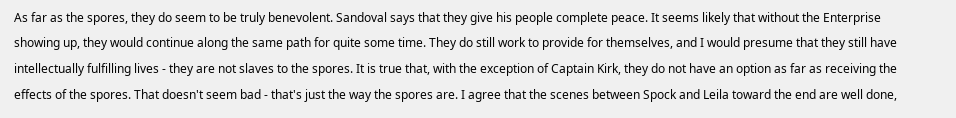As far as the spores, they do seem to be truly benevolent. Sandoval says that they give his people complete peace. It seems likely that without the Enterprise showing up, they would continue along the same path for quite some time. They do still work to provide for themselves, and I would presume that they still have intellectually fulfilling lives - they are not slaves to the spores. It is true that, with the exception of Captain Kirk, they do not have an option as far as receiving the effects of the spores. That doesn't seem bad - that's just the way the spores are. I agree that the scenes between Spock and Leila toward the end are well done,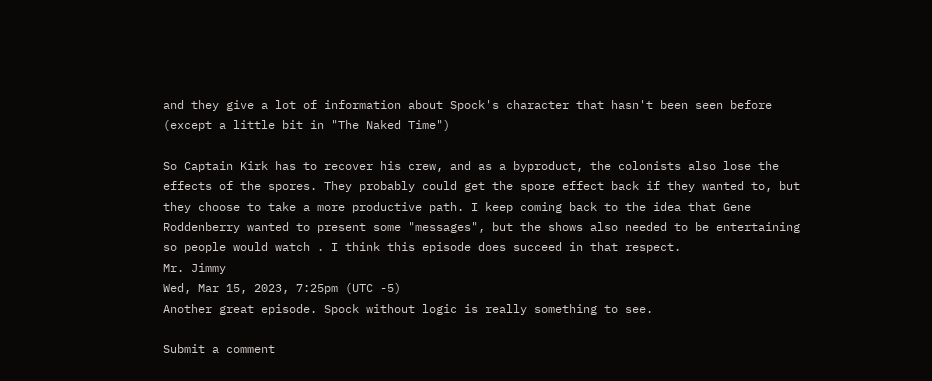and they give a lot of information about Spock's character that hasn't been seen before (except a little bit in "The Naked Time")

So Captain Kirk has to recover his crew, and as a byproduct, the colonists also lose the effects of the spores. They probably could get the spore effect back if they wanted to, but they choose to take a more productive path. I keep coming back to the idea that Gene Roddenberry wanted to present some "messages", but the shows also needed to be entertaining so people would watch . I think this episode does succeed in that respect.
Mr. Jimmy
Wed, Mar 15, 2023, 7:25pm (UTC -5)
Another great episode. Spock without logic is really something to see.

Submit a comment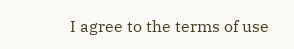I agree to the terms of use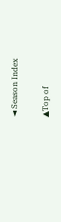◄ Season Index

▲Top of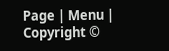Page | Menu | Copyright ©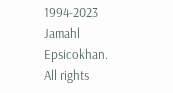1994-2023 Jamahl Epsicokhan. All rights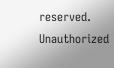reserved. Unauthorized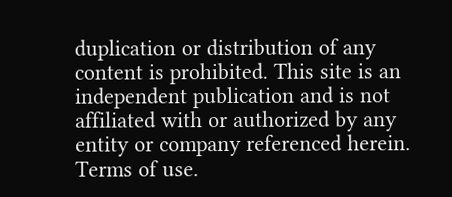duplication or distribution of any content is prohibited. This site is an independent publication and is not affiliated with or authorized by any entity or company referenced herein. Terms of use.